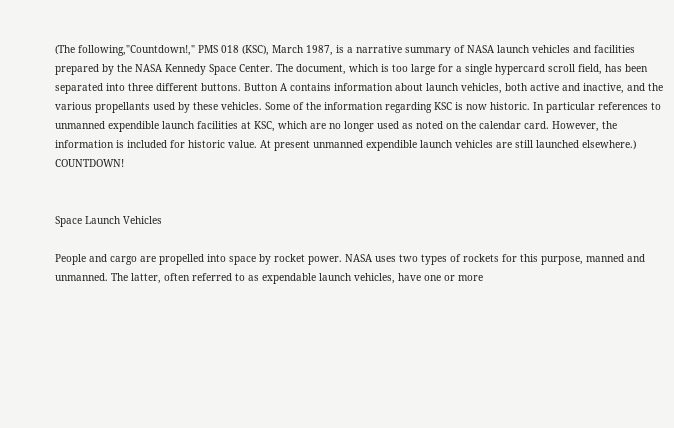(The following,"Countdown!," PMS 018 (KSC), March 1987, is a narrative summary of NASA launch vehicles and facilities prepared by the NASA Kennedy Space Center. The document, which is too large for a single hypercard scroll field, has been separated into three different buttons. Button A contains information about launch vehicles, both active and inactive, and the various propellants used by these vehicles. Some of the information regarding KSC is now historic. In particular references to unmanned expendible launch facilities at KSC, which are no longer used as noted on the calendar card. However, the information is included for historic value. At present unmanned expendible launch vehicles are still launched elsewhere.) COUNTDOWN!


Space Launch Vehicles

People and cargo are propelled into space by rocket power. NASA uses two types of rockets for this purpose, manned and unmanned. The latter, often referred to as expendable launch vehicles, have one or more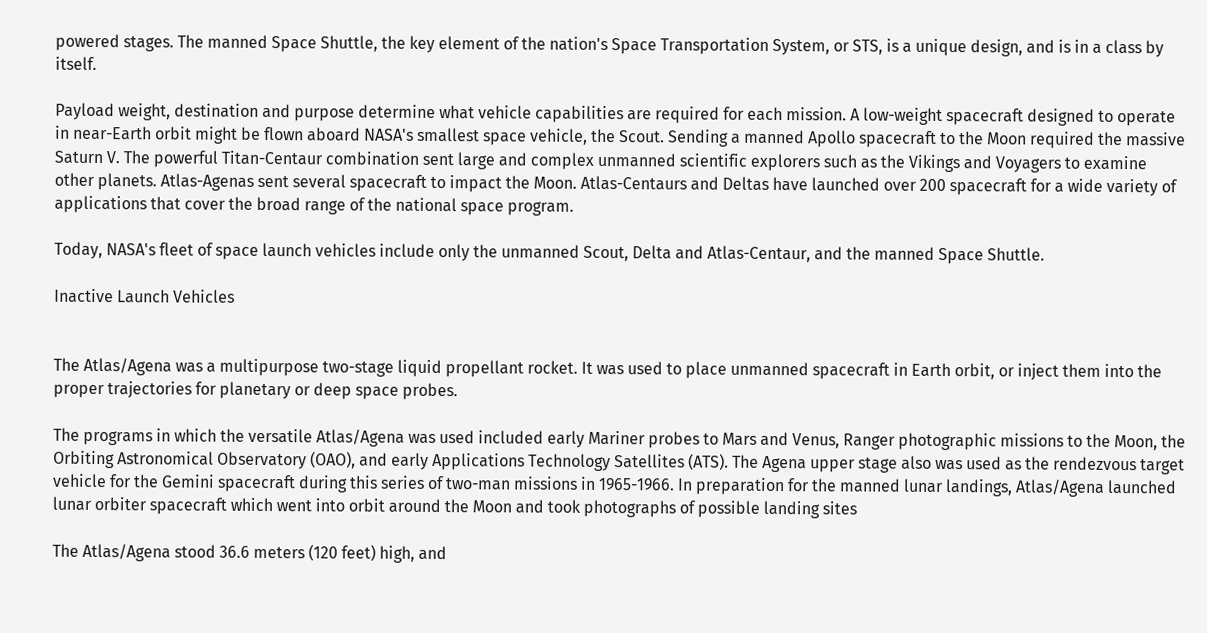powered stages. The manned Space Shuttle, the key element of the nation's Space Transportation System, or STS, is a unique design, and is in a class by itself.

Payload weight, destination and purpose determine what vehicle capabilities are required for each mission. A low-weight spacecraft designed to operate in near-Earth orbit might be flown aboard NASA's smallest space vehicle, the Scout. Sending a manned Apollo spacecraft to the Moon required the massive Saturn V. The powerful Titan-Centaur combination sent large and complex unmanned scientific explorers such as the Vikings and Voyagers to examine other planets. Atlas-Agenas sent several spacecraft to impact the Moon. Atlas-Centaurs and Deltas have launched over 200 spacecraft for a wide variety of applications that cover the broad range of the national space program.

Today, NASA's fleet of space launch vehicles include only the unmanned Scout, Delta and Atlas-Centaur, and the manned Space Shuttle.

Inactive Launch Vehicles


The Atlas/Agena was a multipurpose two-stage liquid propellant rocket. It was used to place unmanned spacecraft in Earth orbit, or inject them into the proper trajectories for planetary or deep space probes.

The programs in which the versatile Atlas/Agena was used included early Mariner probes to Mars and Venus, Ranger photographic missions to the Moon, the Orbiting Astronomical Observatory (OAO), and early Applications Technology Satellites (ATS). The Agena upper stage also was used as the rendezvous target vehicle for the Gemini spacecraft during this series of two-man missions in 1965-1966. In preparation for the manned lunar landings, Atlas/Agena launched lunar orbiter spacecraft which went into orbit around the Moon and took photographs of possible landing sites

The Atlas/Agena stood 36.6 meters (120 feet) high, and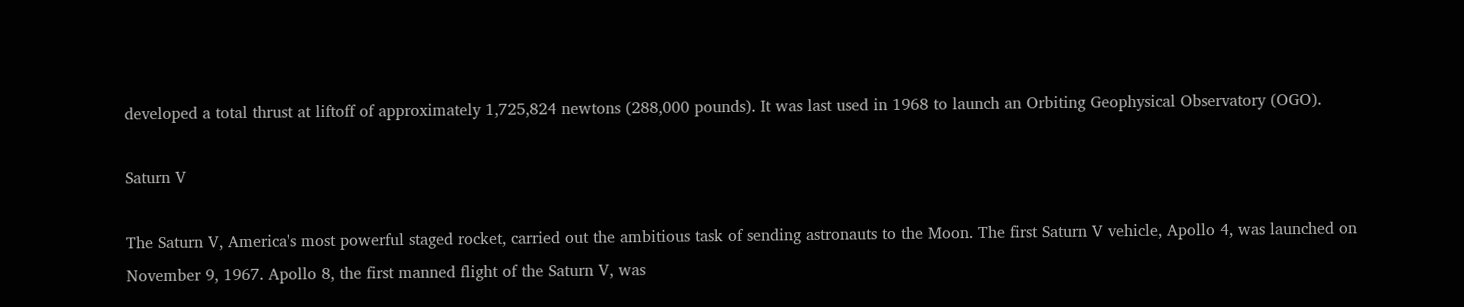developed a total thrust at liftoff of approximately 1,725,824 newtons (288,000 pounds). It was last used in 1968 to launch an Orbiting Geophysical Observatory (OGO).

Saturn V

The Saturn V, America's most powerful staged rocket, carried out the ambitious task of sending astronauts to the Moon. The first Saturn V vehicle, Apollo 4, was launched on November 9, 1967. Apollo 8, the first manned flight of the Saturn V, was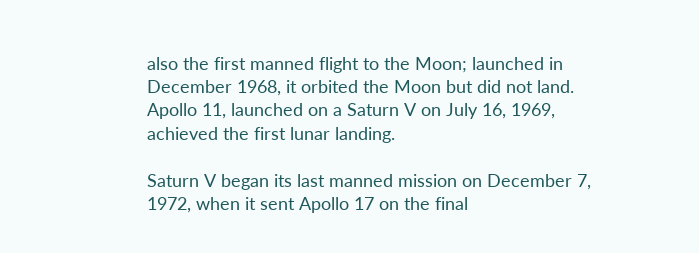also the first manned flight to the Moon; launched in December 1968, it orbited the Moon but did not land. Apollo 11, launched on a Saturn V on July 16, 1969, achieved the first lunar landing.

Saturn V began its last manned mission on December 7, 1972, when it sent Apollo 17 on the final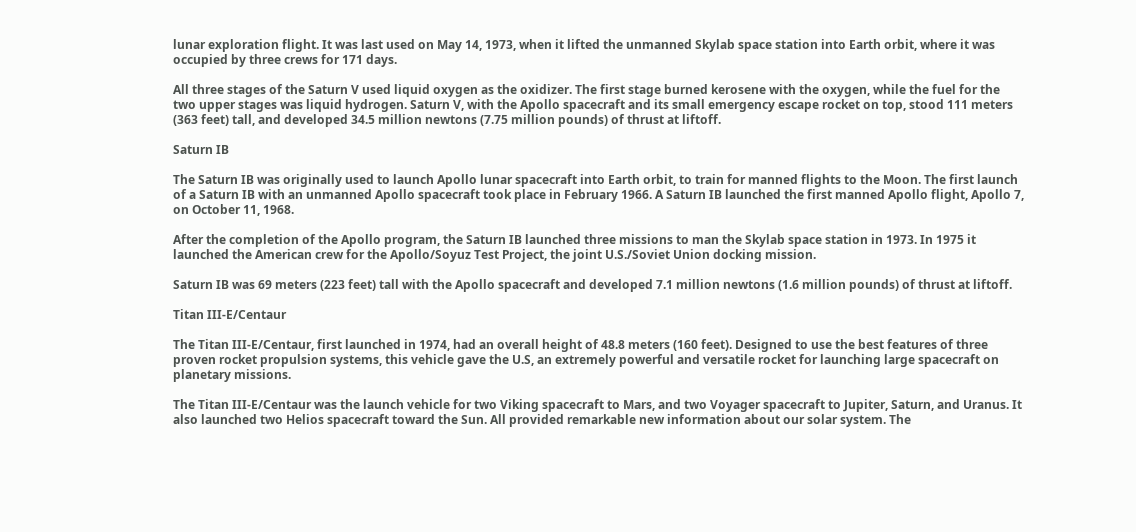lunar exploration flight. It was last used on May 14, 1973, when it lifted the unmanned Skylab space station into Earth orbit, where it was occupied by three crews for 171 days.

All three stages of the Saturn V used liquid oxygen as the oxidizer. The first stage burned kerosene with the oxygen, while the fuel for the two upper stages was liquid hydrogen. Saturn V, with the Apollo spacecraft and its small emergency escape rocket on top, stood 111 meters (363 feet) tall, and developed 34.5 million newtons (7.75 million pounds) of thrust at liftoff.

Saturn IB

The Saturn IB was originally used to launch Apollo lunar spacecraft into Earth orbit, to train for manned flights to the Moon. The first launch of a Saturn IB with an unmanned Apollo spacecraft took place in February 1966. A Saturn IB launched the first manned Apollo flight, Apollo 7, on October 11, 1968.

After the completion of the Apollo program, the Saturn IB launched three missions to man the Skylab space station in 1973. In 1975 it launched the American crew for the Apollo/Soyuz Test Project, the joint U.S./Soviet Union docking mission.

Saturn IB was 69 meters (223 feet) tall with the Apollo spacecraft and developed 7.1 million newtons (1.6 million pounds) of thrust at liftoff.

Titan III-E/Centaur

The Titan III-E/Centaur, first launched in 1974, had an overall height of 48.8 meters (160 feet). Designed to use the best features of three proven rocket propulsion systems, this vehicle gave the U.S, an extremely powerful and versatile rocket for launching large spacecraft on planetary missions.

The Titan III-E/Centaur was the launch vehicle for two Viking spacecraft to Mars, and two Voyager spacecraft to Jupiter, Saturn, and Uranus. It also launched two Helios spacecraft toward the Sun. All provided remarkable new information about our solar system. The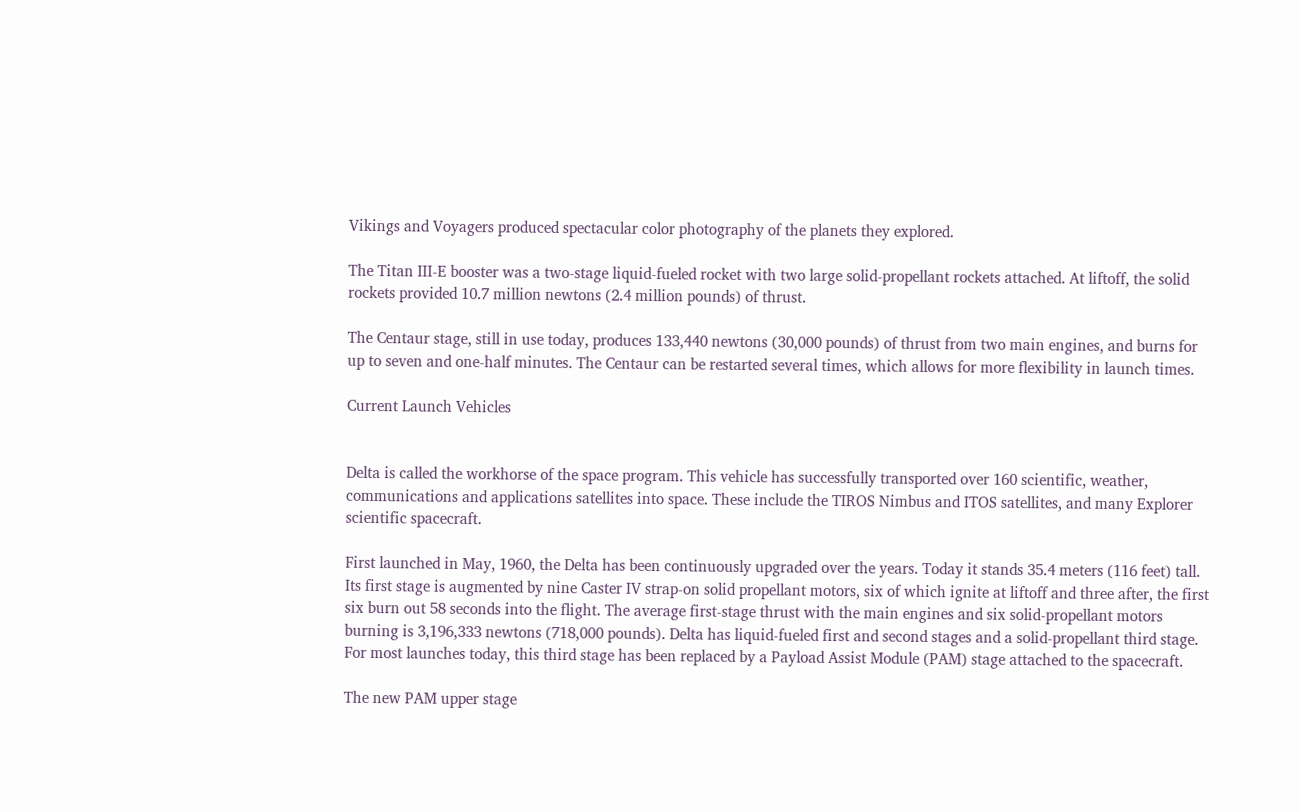Vikings and Voyagers produced spectacular color photography of the planets they explored.

The Titan III-E booster was a two-stage liquid-fueled rocket with two large solid-propellant rockets attached. At liftoff, the solid rockets provided 10.7 million newtons (2.4 million pounds) of thrust.

The Centaur stage, still in use today, produces 133,440 newtons (30,000 pounds) of thrust from two main engines, and burns for up to seven and one-half minutes. The Centaur can be restarted several times, which allows for more flexibility in launch times.

Current Launch Vehicles


Delta is called the workhorse of the space program. This vehicle has successfully transported over 160 scientific, weather, communications and applications satellites into space. These include the TIROS Nimbus and ITOS satellites, and many Explorer scientific spacecraft.

First launched in May, 1960, the Delta has been continuously upgraded over the years. Today it stands 35.4 meters (116 feet) tall. Its first stage is augmented by nine Caster IV strap-on solid propellant motors, six of which ignite at liftoff and three after, the first six burn out 58 seconds into the flight. The average first-stage thrust with the main engines and six solid-propellant motors burning is 3,196,333 newtons (718,000 pounds). Delta has liquid-fueled first and second stages and a solid-propellant third stage. For most launches today, this third stage has been replaced by a Payload Assist Module (PAM) stage attached to the spacecraft.

The new PAM upper stage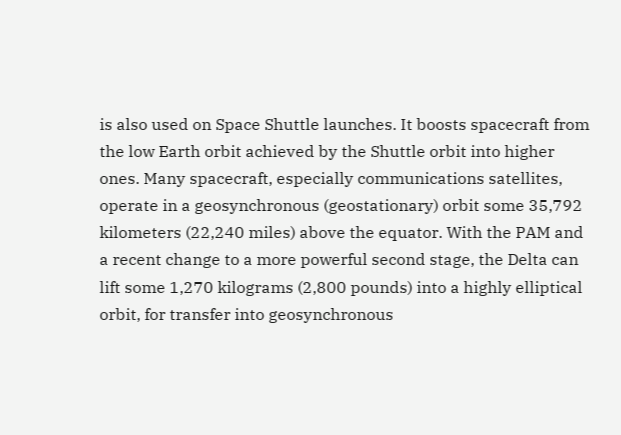is also used on Space Shuttle launches. It boosts spacecraft from the low Earth orbit achieved by the Shuttle orbit into higher ones. Many spacecraft, especially communications satellites, operate in a geosynchronous (geostationary) orbit some 35,792 kilometers (22,240 miles) above the equator. With the PAM and a recent change to a more powerful second stage, the Delta can lift some 1,270 kilograms (2,800 pounds) into a highly elliptical orbit, for transfer into geosynchronous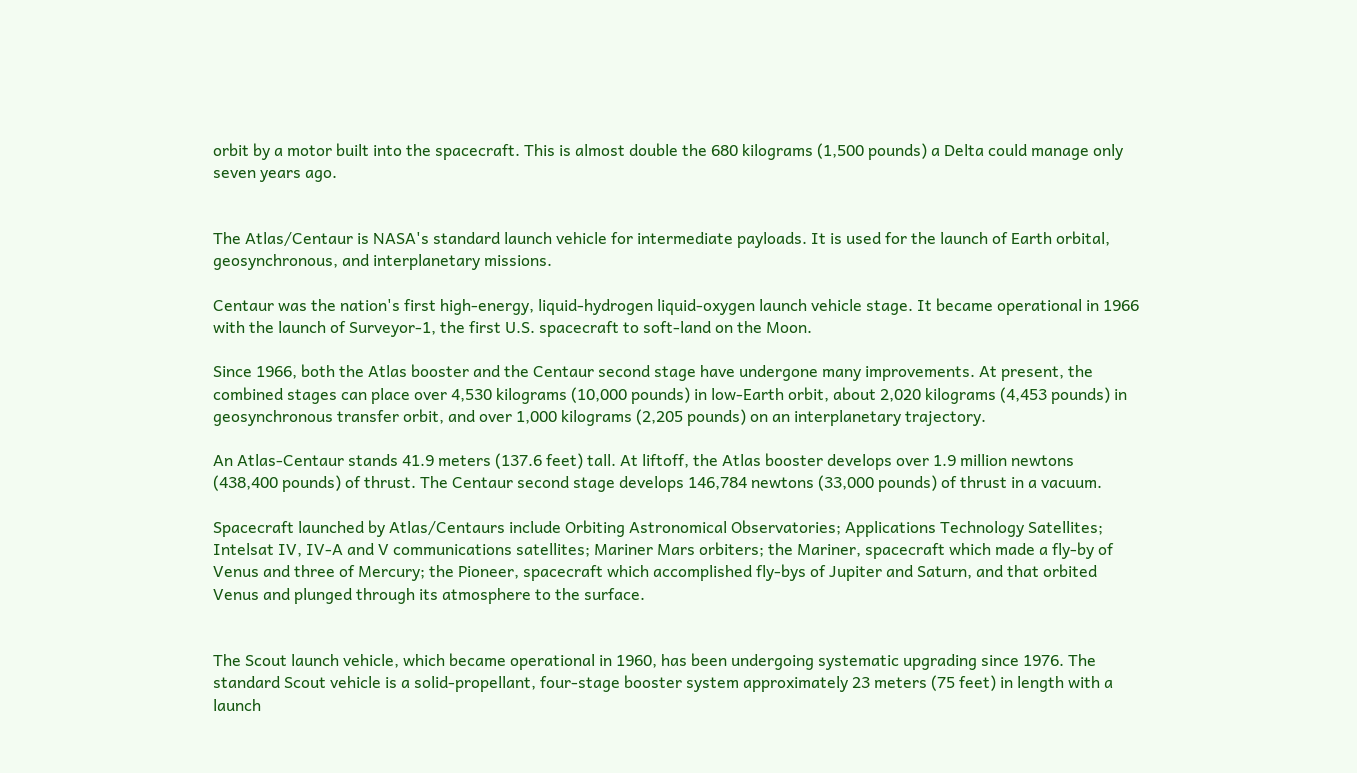orbit by a motor built into the spacecraft. This is almost double the 680 kilograms (1,500 pounds) a Delta could manage only seven years ago.


The Atlas/Centaur is NASA's standard launch vehicle for intermediate payloads. It is used for the launch of Earth orbital, geosynchronous, and interplanetary missions.

Centaur was the nation's first high-energy, liquid-hydrogen liquid-oxygen launch vehicle stage. It became operational in 1966 with the launch of Surveyor-1, the first U.S. spacecraft to soft-land on the Moon.

Since 1966, both the Atlas booster and the Centaur second stage have undergone many improvements. At present, the combined stages can place over 4,530 kilograms (10,000 pounds) in low-Earth orbit, about 2,020 kilograms (4,453 pounds) in geosynchronous transfer orbit, and over 1,000 kilograms (2,205 pounds) on an interplanetary trajectory.

An Atlas-Centaur stands 41.9 meters (137.6 feet) tall. At liftoff, the Atlas booster develops over 1.9 million newtons (438,400 pounds) of thrust. The Centaur second stage develops 146,784 newtons (33,000 pounds) of thrust in a vacuum.

Spacecraft launched by Atlas/Centaurs include Orbiting Astronomical Observatories; Applications Technology Satellites; Intelsat IV, IV-A and V communications satellites; Mariner Mars orbiters; the Mariner, spacecraft which made a fly-by of Venus and three of Mercury; the Pioneer, spacecraft which accomplished fly-bys of Jupiter and Saturn, and that orbited Venus and plunged through its atmosphere to the surface.


The Scout launch vehicle, which became operational in 1960, has been undergoing systematic upgrading since 1976. The standard Scout vehicle is a solid-propellant, four-stage booster system approximately 23 meters (75 feet) in length with a launch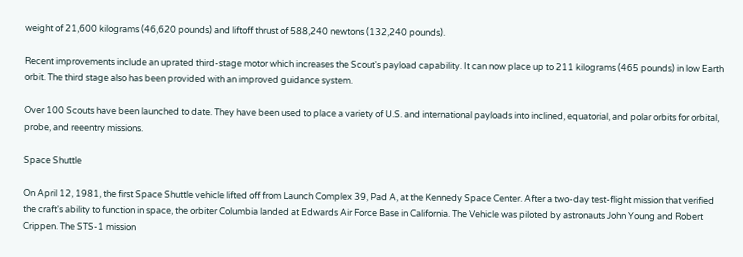weight of 21,600 kilograms (46,620 pounds) and liftoff thrust of 588,240 newtons (132,240 pounds).

Recent improvements include an uprated third-stage motor which increases the Scout's payload capability. It can now place up to 211 kilograms (465 pounds) in low Earth orbit. The third stage also has been provided with an improved guidance system.

Over 100 Scouts have been launched to date. They have been used to place a variety of U.S. and international payloads into inclined, equatorial, and polar orbits for orbital, probe, and reeentry missions.

Space Shuttle

On April 12, 1981, the first Space Shuttle vehicle lifted off from Launch Complex 39, Pad A, at the Kennedy Space Center. After a two-day test-flight mission that verified the craft's ability to function in space, the orbiter Columbia landed at Edwards Air Force Base in California. The Vehicle was piloted by astronauts John Young and Robert Crippen. The STS-1 mission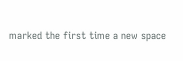marked the first time a new space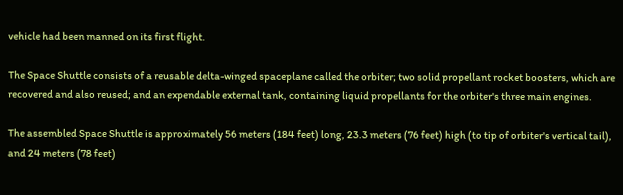vehicle had been manned on its first flight.

The Space Shuttle consists of a reusable delta-winged spaceplane called the orbiter; two solid propellant rocket boosters, which are recovered and also reused; and an expendable external tank, containing liquid propellants for the orbiter's three main engines.

The assembled Space Shuttle is approximately 56 meters (184 feet) long, 23.3 meters (76 feet) high (to tip of orbiter's vertical tail), and 24 meters (78 feet)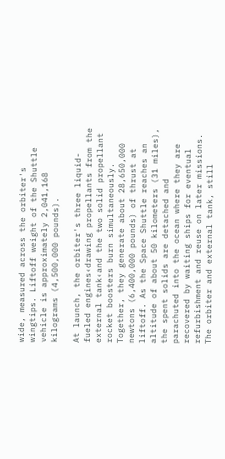wide, measured across the orbiter's wingtips. Liftoff weight of the Shuttle vehicle is approximately 2,041,168 kilograms (4,500,000 pounds).

At launch, the orbiter's three liquid-fueled engines‹drawing propellants from the external tank‹and the two solid propellant rocket boosters burn simultaneously. Together, they generate about 28,650,000 newtons (6,400,000 pounds) of thrust at liftoff. As the Space Shuttle reaches an altitude of about 50 kilometers (31 miles), the spent solids are detached and parachuted into the ocean where they are recovered by waiting ships for eventual refurbishment and reuse on later missions. The orbiter and external tank, still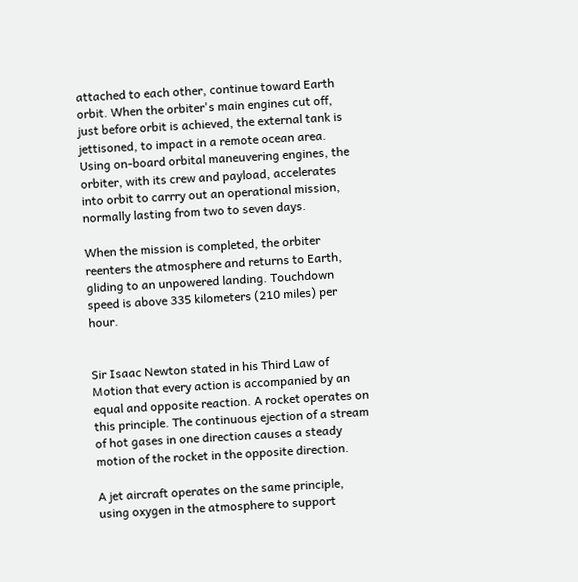attached to each other, continue toward Earth orbit. When the orbiter's main engines cut off, just before orbit is achieved, the external tank is jettisoned, to impact in a remote ocean area. Using on-board orbital maneuvering engines, the orbiter, with its crew and payload, accelerates into orbit to carrry out an operational mission, normally lasting from two to seven days.

When the mission is completed, the orbiter reenters the atmosphere and returns to Earth, gliding to an unpowered landing. Touchdown speed is above 335 kilometers (210 miles) per hour.


Sir Isaac Newton stated in his Third Law of Motion that every action is accompanied by an equal and opposite reaction. A rocket operates on this principle. The continuous ejection of a stream of hot gases in one direction causes a steady motion of the rocket in the opposite direction.

A jet aircraft operates on the same principle, using oxygen in the atmosphere to support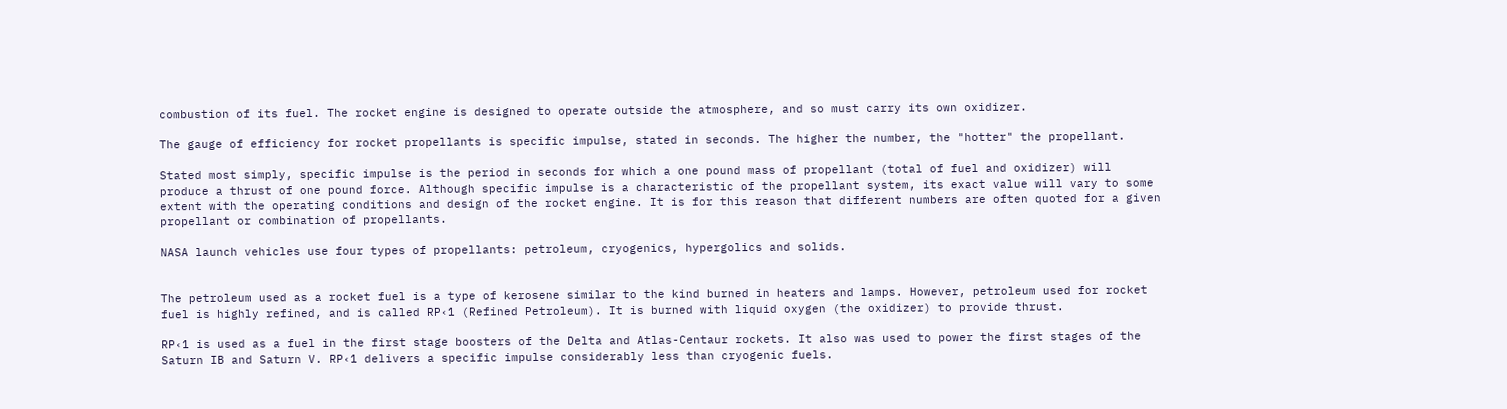combustion of its fuel. The rocket engine is designed to operate outside the atmosphere, and so must carry its own oxidizer.

The gauge of efficiency for rocket propellants is specific impulse, stated in seconds. The higher the number, the "hotter" the propellant.

Stated most simply, specific impulse is the period in seconds for which a one pound mass of propellant (total of fuel and oxidizer) will produce a thrust of one pound force. Although specific impulse is a characteristic of the propellant system, its exact value will vary to some extent with the operating conditions and design of the rocket engine. It is for this reason that different numbers are often quoted for a given propellant or combination of propellants.

NASA launch vehicles use four types of propellants: petroleum, cryogenics, hypergolics and solids.


The petroleum used as a rocket fuel is a type of kerosene similar to the kind burned in heaters and lamps. However, petroleum used for rocket fuel is highly refined, and is called RP‹1 (Refined Petroleum). It is burned with liquid oxygen (the oxidizer) to provide thrust.

RP‹1 is used as a fuel in the first stage boosters of the Delta and Atlas-Centaur rockets. It also was used to power the first stages of the Saturn IB and Saturn V. RP‹1 delivers a specific impulse considerably less than cryogenic fuels.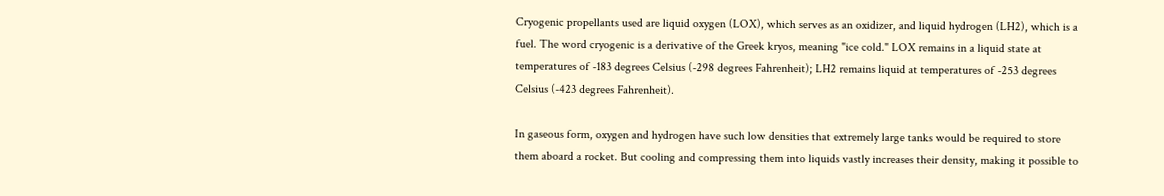Cryogenic propellants used are liquid oxygen (LOX), which serves as an oxidizer, and liquid hydrogen (LH2), which is a fuel. The word cryogenic is a derivative of the Greek kryos, meaning "ice cold." LOX remains in a liquid state at temperatures of -183 degrees Celsius (-298 degrees Fahrenheit); LH2 remains liquid at temperatures of -253 degrees Celsius (-423 degrees Fahrenheit).

In gaseous form, oxygen and hydrogen have such low densities that extremely large tanks would be required to store them aboard a rocket. But cooling and compressing them into liquids vastly increases their density, making it possible to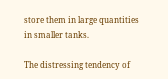store them in large quantities in smaller tanks.

The distressing tendency of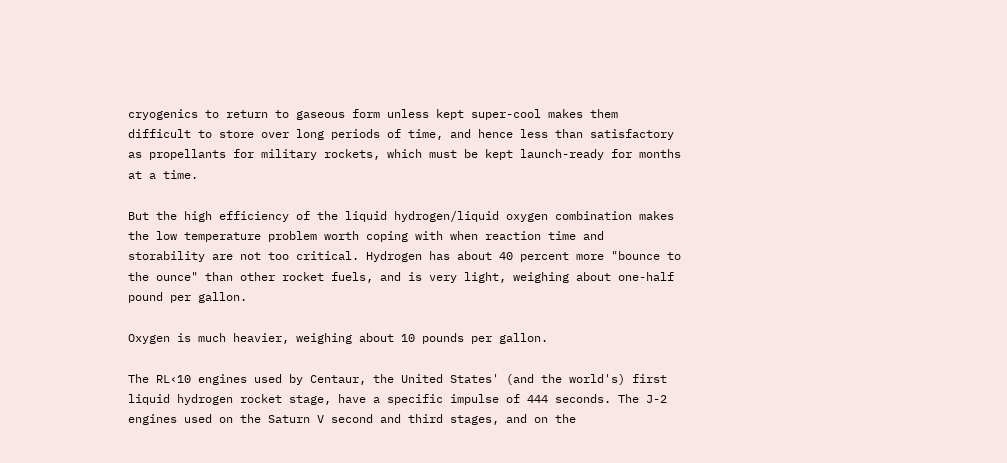cryogenics to return to gaseous form unless kept super-cool makes them difficult to store over long periods of time, and hence less than satisfactory as propellants for military rockets, which must be kept launch-ready for months at a time.

But the high efficiency of the liquid hydrogen/liquid oxygen combination makes the low temperature problem worth coping with when reaction time and storability are not too critical. Hydrogen has about 40 percent more "bounce to the ounce" than other rocket fuels, and is very light, weighing about one-half pound per gallon.

Oxygen is much heavier, weighing about 10 pounds per gallon.

The RL‹10 engines used by Centaur, the United States' (and the world's) first liquid hydrogen rocket stage, have a specific impulse of 444 seconds. The J-2 engines used on the Saturn V second and third stages, and on the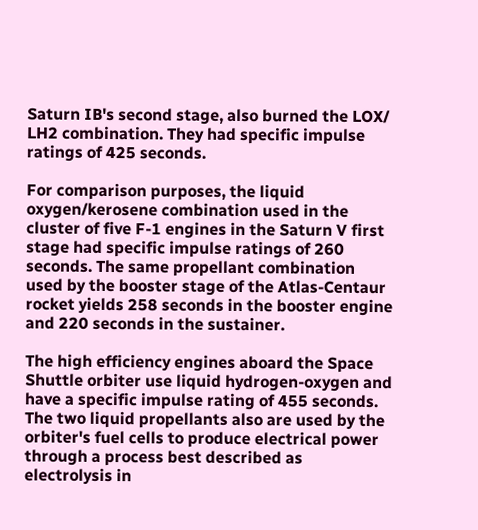Saturn IB's second stage, also burned the LOX/ LH2 combination. They had specific impulse ratings of 425 seconds.

For comparison purposes, the liquid oxygen/kerosene combination used in the cluster of five F-1 engines in the Saturn V first stage had specific impulse ratings of 260 seconds. The same propellant combination used by the booster stage of the Atlas-Centaur rocket yields 258 seconds in the booster engine and 220 seconds in the sustainer.

The high efficiency engines aboard the Space Shuttle orbiter use liquid hydrogen-oxygen and have a specific impulse rating of 455 seconds. The two liquid propellants also are used by the orbiter's fuel cells to produce electrical power through a process best described as electrolysis in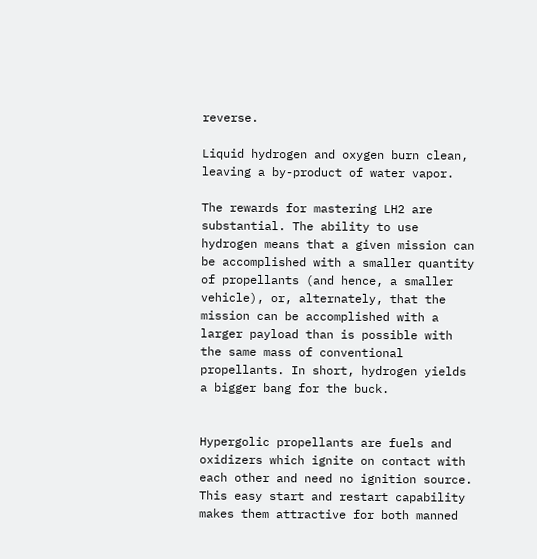reverse.

Liquid hydrogen and oxygen burn clean, leaving a by-product of water vapor.

The rewards for mastering LH2 are substantial. The ability to use hydrogen means that a given mission can be accomplished with a smaller quantity of propellants (and hence, a smaller vehicle), or, alternately, that the mission can be accomplished with a larger payload than is possible with the same mass of conventional propellants. In short, hydrogen yields a bigger bang for the buck.


Hypergolic propellants are fuels and oxidizers which ignite on contact with each other and need no ignition source. This easy start and restart capability makes them attractive for both manned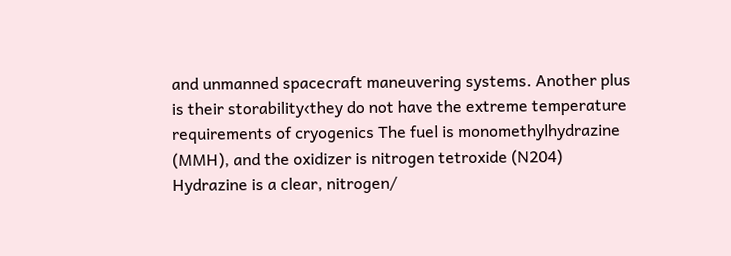and unmanned spacecraft maneuvering systems. Another plus is their storability‹they do not have the extreme temperature requirements of cryogenics The fuel is monomethylhydrazine (MMH), and the oxidizer is nitrogen tetroxide (N204) Hydrazine is a clear, nitrogen/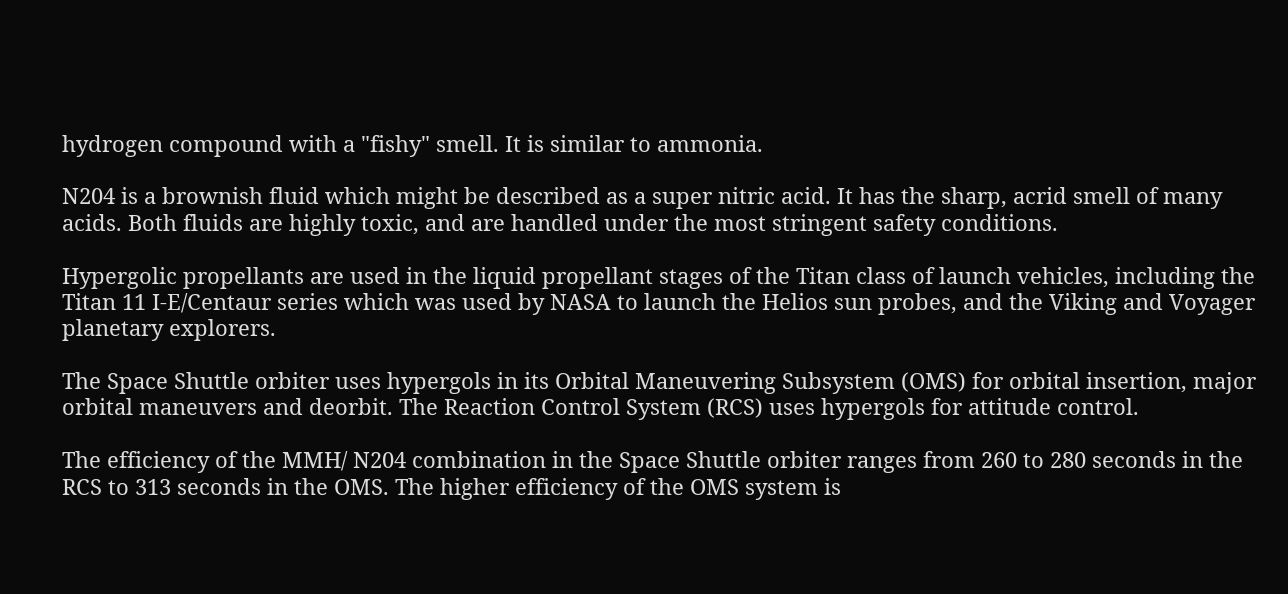hydrogen compound with a "fishy" smell. It is similar to ammonia.

N204 is a brownish fluid which might be described as a super nitric acid. It has the sharp, acrid smell of many acids. Both fluids are highly toxic, and are handled under the most stringent safety conditions.

Hypergolic propellants are used in the liquid propellant stages of the Titan class of launch vehicles, including the Titan 11 I-E/Centaur series which was used by NASA to launch the Helios sun probes, and the Viking and Voyager planetary explorers.

The Space Shuttle orbiter uses hypergols in its Orbital Maneuvering Subsystem (OMS) for orbital insertion, major orbital maneuvers and deorbit. The Reaction Control System (RCS) uses hypergols for attitude control.

The efficiency of the MMH/ N204 combination in the Space Shuttle orbiter ranges from 260 to 280 seconds in the RCS to 313 seconds in the OMS. The higher efficiency of the OMS system is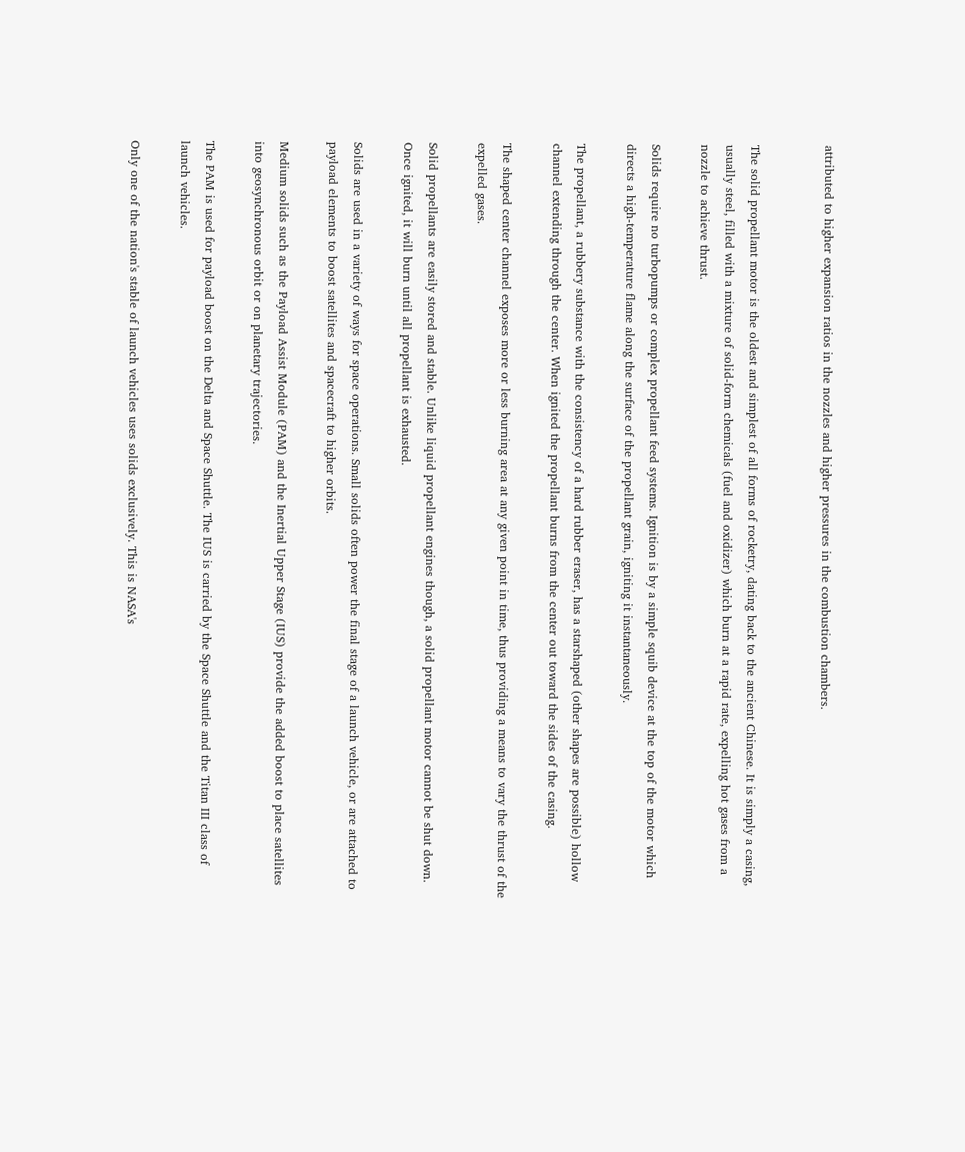attributed to higher expansion ratios in the nozzles and higher pressures in the combustion chambers.


The solid propellant motor is the oldest and simplest of all forms of rocketry, dating back to the ancient Chinese. It is simply a casing, usually steel, filled with a mixture of solid-form chemicals (fuel and oxidizer) which burn at a rapid rate, expelling hot gases from a nozzle to achieve thrust.

Solids require no turbopumps or complex propellant feed systems. Ignition is by a simple squib device at the top of the motor which directs a high-temperature flame along the surface of the propellant grain, igniting it instantaneously.

The propellant, a rubbery substance with the consistency of a hard rubber eraser, has a starshaped (other shapes are possible) hollow channel extending through the center. When ignited the propellant burns from the center out toward the sides of the casing.

The shaped center channel exposes more or less burning area at any given point in time, thus providing a means to vary the thrust of the expelled gases.

Solid propellants are easily stored and stable. Unlike liquid propellant engines though, a solid propellant motor cannot be shut down. Once ignited, it will burn until all propellant is exhausted.

Solids are used in a variety of ways for space operations. Small solids often power the final stage of a launch vehicle, or are attached to payload elements to boost satellites and spacecraft to higher orbits.

Medium solids such as the Payload Assist Module (PAM) and the Inertial Upper Stage (IUS) provide the added boost to place satellites into geosynchronous orbit or on planetary trajectories.

The PAM is used for payload boost on the Delta and Space Shuttle. The IUS is carried by the Space Shuttle and the Titan III class of launch vehicles.

Only one of the nation's stable of launch vehicles uses solids exclusively. This is NASA's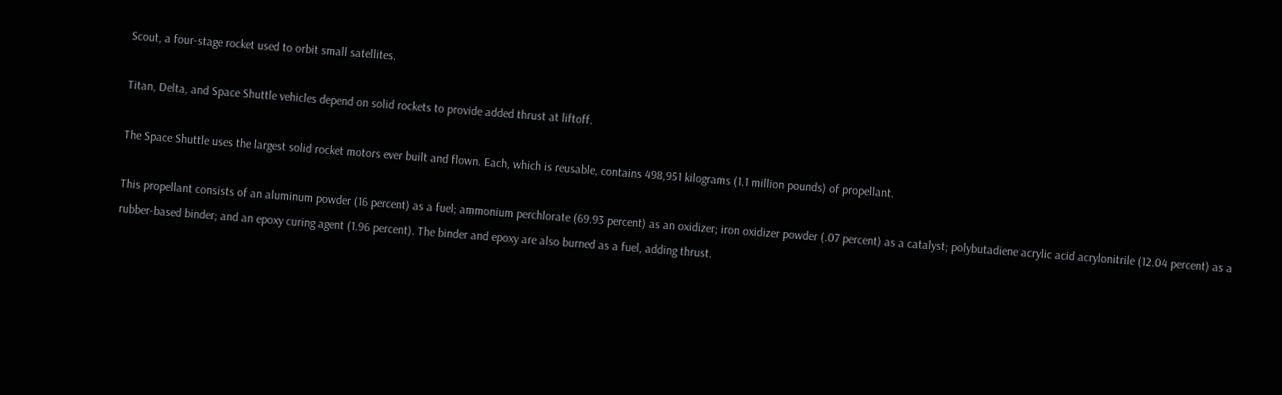Scout, a four-stage rocket used to orbit small satellites.

Titan, Delta, and Space Shuttle vehicles depend on solid rockets to provide added thrust at liftoff.

The Space Shuttle uses the largest solid rocket motors ever built and flown. Each, which is reusable, contains 498,951 kilograms (1.1 million pounds) of propellant.

This propellant consists of an aluminum powder (16 percent) as a fuel; ammonium perchlorate (69.93 percent) as an oxidizer; iron oxidizer powder (.07 percent) as a catalyst; polybutadiene acrylic acid acrylonitrile (12.04 percent) as a rubber-based binder; and an epoxy curing agent (1.96 percent). The binder and epoxy are also burned as a fuel, adding thrust.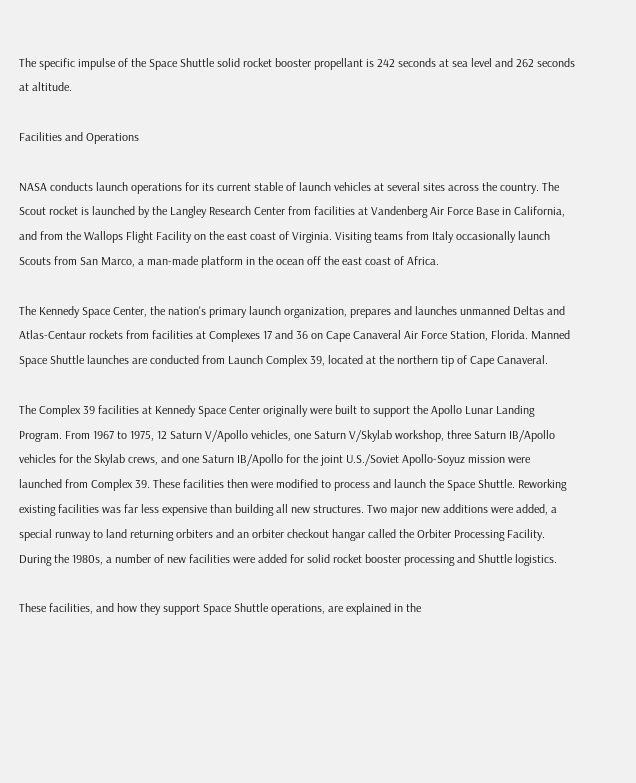The specific impulse of the Space Shuttle solid rocket booster propellant is 242 seconds at sea level and 262 seconds at altitude.

Facilities and Operations

NASA conducts launch operations for its current stable of launch vehicles at several sites across the country. The Scout rocket is launched by the Langley Research Center from facilities at Vandenberg Air Force Base in California, and from the Wallops Flight Facility on the east coast of Virginia. Visiting teams from Italy occasionally launch Scouts from San Marco, a man-made platform in the ocean off the east coast of Africa.

The Kennedy Space Center, the nation's primary launch organization, prepares and launches unmanned Deltas and Atlas-Centaur rockets from facilities at Complexes 17 and 36 on Cape Canaveral Air Force Station, Florida. Manned Space Shuttle launches are conducted from Launch Complex 39, located at the northern tip of Cape Canaveral.

The Complex 39 facilities at Kennedy Space Center originally were built to support the Apollo Lunar Landing Program. From 1967 to 1975, 12 Saturn V/Apollo vehicles, one Saturn V/Skylab workshop, three Saturn IB/Apollo vehicles for the Skylab crews, and one Saturn IB/Apollo for the joint U.S./Soviet Apollo-Soyuz mission were launched from Complex 39. These facilities then were modified to process and launch the Space Shuttle. Reworking existing facilities was far less expensive than building all new structures. Two major new additions were added, a special runway to land returning orbiters and an orbiter checkout hangar called the Orbiter Processing Facility. During the 1980s, a number of new facilities were added for solid rocket booster processing and Shuttle logistics.

These facilities, and how they support Space Shuttle operations, are explained in the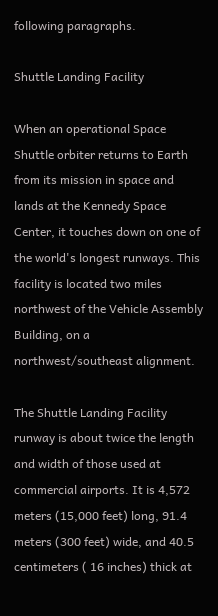following paragraphs.

Shuttle Landing Facility

When an operational Space Shuttle orbiter returns to Earth from its mission in space and lands at the Kennedy Space Center, it touches down on one of the world's longest runways. This facility is located two miles northwest of the Vehicle Assembly Building, on a northwest/southeast alignment.

The Shuttle Landing Facility runway is about twice the length and width of those used at commercial airports. It is 4,572 meters (15,000 feet) long, 91.4 meters (300 feet) wide, and 40.5 centimeters ( 16 inches) thick at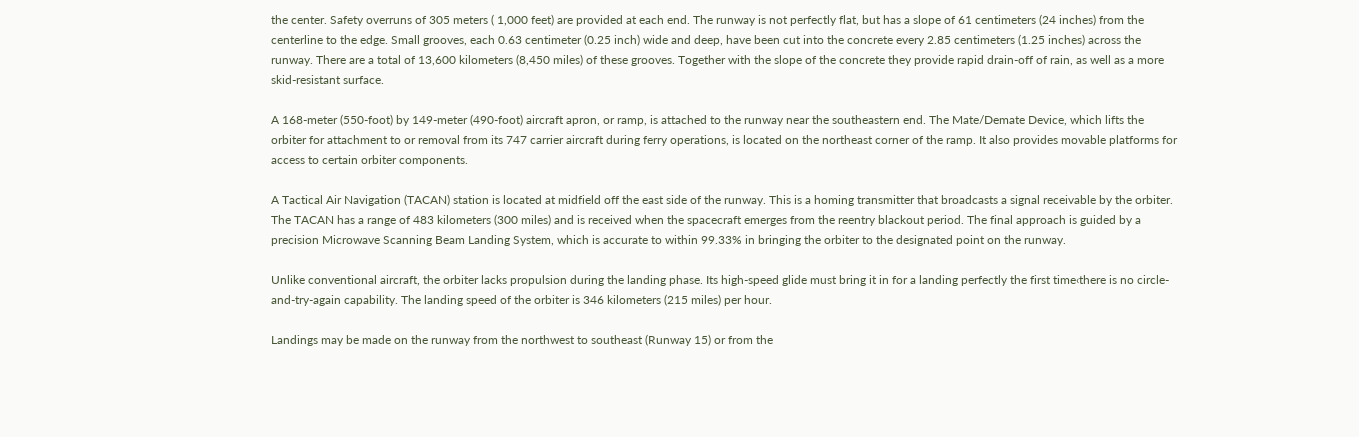the center. Safety overruns of 305 meters ( 1,000 feet) are provided at each end. The runway is not perfectly flat, but has a slope of 61 centimeters (24 inches) from the centerline to the edge. Small grooves, each 0.63 centimeter (0.25 inch) wide and deep, have been cut into the concrete every 2.85 centimeters (1.25 inches) across the runway. There are a total of 13,600 kilometers (8,450 miles) of these grooves. Together with the slope of the concrete they provide rapid drain-off of rain, as well as a more skid-resistant surface.

A 168-meter (550-foot) by 149-meter (490-foot) aircraft apron, or ramp, is attached to the runway near the southeastern end. The Mate/Demate Device, which lifts the orbiter for attachment to or removal from its 747 carrier aircraft during ferry operations, is located on the northeast corner of the ramp. It also provides movable platforms for access to certain orbiter components.

A Tactical Air Navigation (TACAN) station is located at midfield off the east side of the runway. This is a homing transmitter that broadcasts a signal receivable by the orbiter. The TACAN has a range of 483 kilometers (300 miles) and is received when the spacecraft emerges from the reentry blackout period. The final approach is guided by a precision Microwave Scanning Beam Landing System, which is accurate to within 99.33% in bringing the orbiter to the designated point on the runway.

Unlike conventional aircraft, the orbiter lacks propulsion during the landing phase. Its high-speed glide must bring it in for a landing perfectly the first time‹there is no circle-and-try-again capability. The landing speed of the orbiter is 346 kilometers (215 miles) per hour.

Landings may be made on the runway from the northwest to southeast (Runway 15) or from the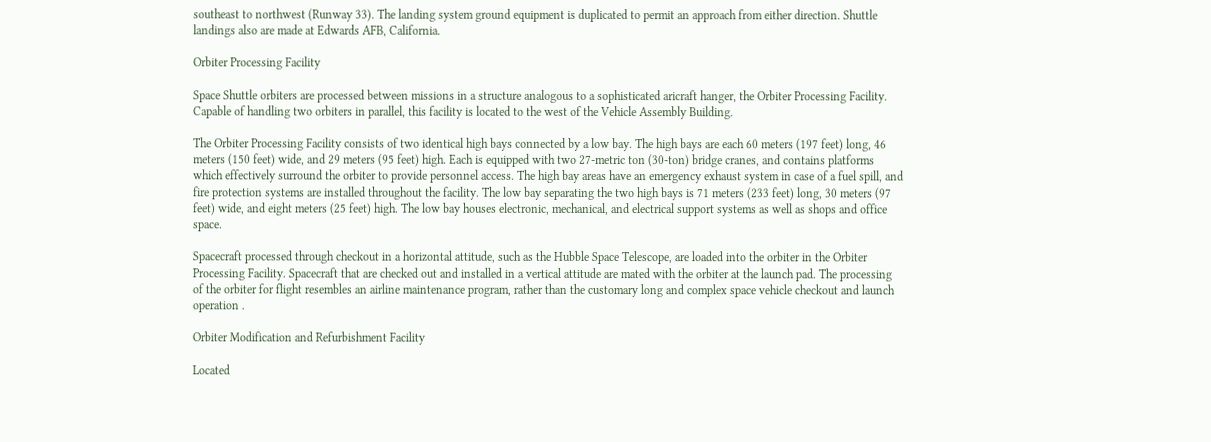southeast to northwest (Runway 33). The landing system ground equipment is duplicated to permit an approach from either direction. Shuttle landings also are made at Edwards AFB, California.

Orbiter Processing Facility

Space Shuttle orbiters are processed between missions in a structure analogous to a sophisticated aricraft hanger, the Orbiter Processing Facility. Capable of handling two orbiters in parallel, this facility is located to the west of the Vehicle Assembly Building.

The Orbiter Processing Facility consists of two identical high bays connected by a low bay. The high bays are each 60 meters (197 feet) long, 46 meters (150 feet) wide, and 29 meters (95 feet) high. Each is equipped with two 27-metric ton (30-ton) bridge cranes, and contains platforms which effectively surround the orbiter to provide personnel access. The high bay areas have an emergency exhaust system in case of a fuel spill, and fire protection systems are installed throughout the facility. The low bay separating the two high bays is 71 meters (233 feet) long, 30 meters (97 feet) wide, and eight meters (25 feet) high. The low bay houses electronic, mechanical, and electrical support systems as well as shops and office space.

Spacecraft processed through checkout in a horizontal attitude, such as the Hubble Space Telescope, are loaded into the orbiter in the Orbiter Processing Facility. Spacecraft that are checked out and installed in a vertical attitude are mated with the orbiter at the launch pad. The processing of the orbiter for flight resembles an airline maintenance program, rather than the customary long and complex space vehicle checkout and launch operation .

Orbiter Modification and Refurbishment Facility

Located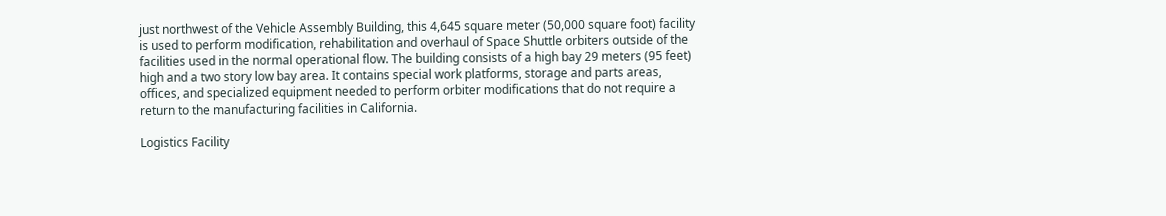just northwest of the Vehicle Assembly Building, this 4,645 square meter (50,000 square foot) facility is used to perform modification, rehabilitation and overhaul of Space Shuttle orbiters outside of the facilities used in the normal operational flow. The building consists of a high bay 29 meters (95 feet) high and a two story low bay area. It contains special work platforms, storage and parts areas, offices, and specialized equipment needed to perform orbiter modifications that do not require a return to the manufacturing facilities in California.

Logistics Facility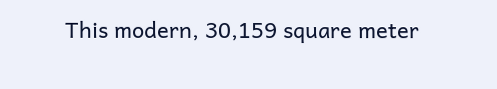This modern, 30,159 square meter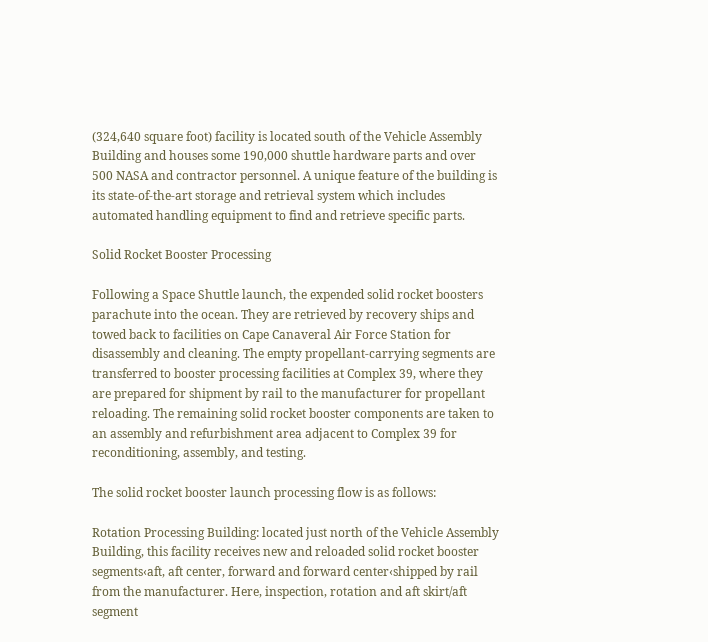(324,640 square foot) facility is located south of the Vehicle Assembly Building and houses some 190,000 shuttle hardware parts and over 500 NASA and contractor personnel. A unique feature of the building is its state-of-the-art storage and retrieval system which includes automated handling equipment to find and retrieve specific parts.

Solid Rocket Booster Processing

Following a Space Shuttle launch, the expended solid rocket boosters parachute into the ocean. They are retrieved by recovery ships and towed back to facilities on Cape Canaveral Air Force Station for disassembly and cleaning. The empty propellant-carrying segments are transferred to booster processing facilities at Complex 39, where they are prepared for shipment by rail to the manufacturer for propellant reloading. The remaining solid rocket booster components are taken to an assembly and refurbishment area adjacent to Complex 39 for reconditioning, assembly, and testing.

The solid rocket booster launch processing flow is as follows:

Rotation Processing Building: located just north of the Vehicle Assembly Building, this facility receives new and reloaded solid rocket booster segments‹aft, aft center, forward and forward center‹shipped by rail from the manufacturer. Here, inspection, rotation and aft skirt/aft segment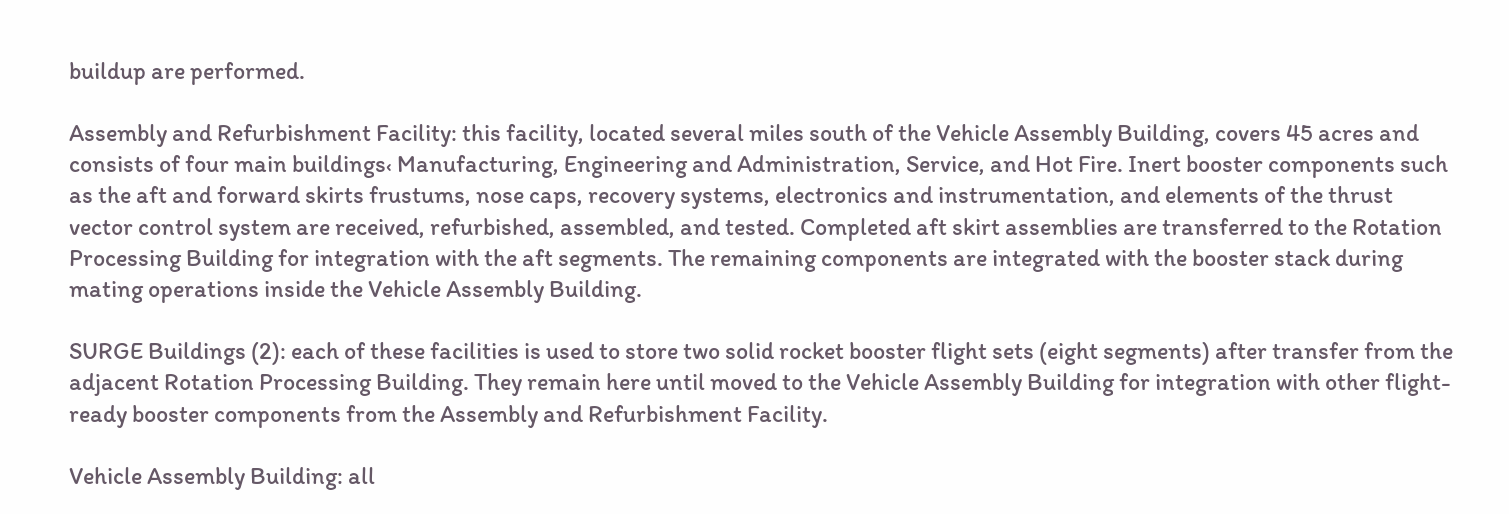buildup are performed.

Assembly and Refurbishment Facility: this facility, located several miles south of the Vehicle Assembly Building, covers 45 acres and consists of four main buildings‹ Manufacturing, Engineering and Administration, Service, and Hot Fire. Inert booster components such as the aft and forward skirts frustums, nose caps, recovery systems, electronics and instrumentation, and elements of the thrust vector control system are received, refurbished, assembled, and tested. Completed aft skirt assemblies are transferred to the Rotation Processing Building for integration with the aft segments. The remaining components are integrated with the booster stack during mating operations inside the Vehicle Assembly Building.

SURGE Buildings (2): each of these facilities is used to store two solid rocket booster flight sets (eight segments) after transfer from the adjacent Rotation Processing Building. They remain here until moved to the Vehicle Assembly Building for integration with other flight-ready booster components from the Assembly and Refurbishment Facility.

Vehicle Assembly Building: all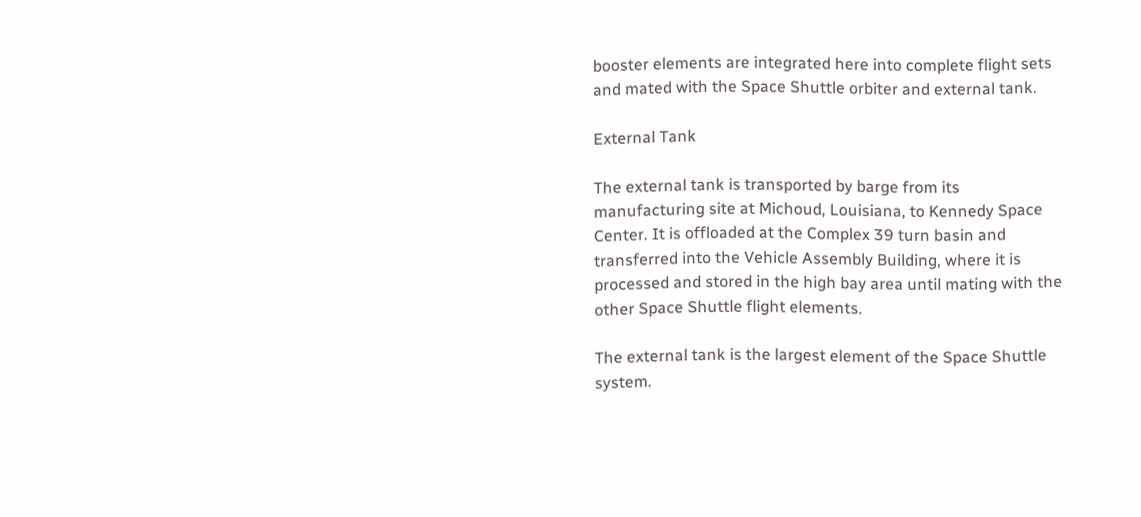booster elements are integrated here into complete flight sets and mated with the Space Shuttle orbiter and external tank.

External Tank

The external tank is transported by barge from its manufacturing site at Michoud, Louisiana, to Kennedy Space Center. It is offloaded at the Complex 39 turn basin and transferred into the Vehicle Assembly Building, where it is processed and stored in the high bay area until mating with the other Space Shuttle flight elements.

The external tank is the largest element of the Space Shuttle system.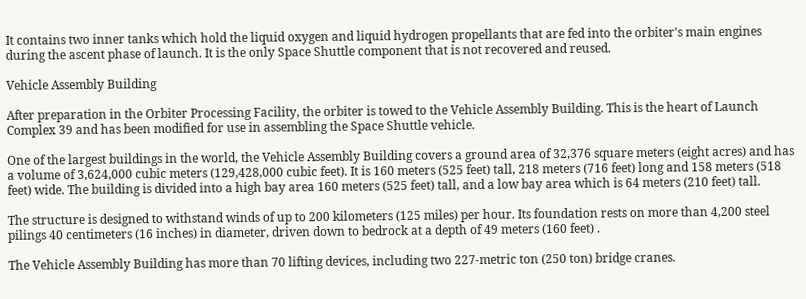It contains two inner tanks which hold the liquid oxygen and liquid hydrogen propellants that are fed into the orbiter's main engines during the ascent phase of launch. It is the only Space Shuttle component that is not recovered and reused.

Vehicle Assembly Building

After preparation in the Orbiter Processing Facility, the orbiter is towed to the Vehicle Assembly Building. This is the heart of Launch Complex 39 and has been modified for use in assembling the Space Shuttle vehicle.

One of the largest buildings in the world, the Vehicle Assembly Building covers a ground area of 32,376 square meters (eight acres) and has a volume of 3,624,000 cubic meters (129,428,000 cubic feet). It is 160 meters (525 feet) tall, 218 meters (716 feet) long and 158 meters (518 feet) wide. The building is divided into a high bay area 160 meters (525 feet) tall, and a low bay area which is 64 meters (210 feet) tall.

The structure is designed to withstand winds of up to 200 kilometers (125 miles) per hour. Its foundation rests on more than 4,200 steel pilings 40 centimeters (16 inches) in diameter, driven down to bedrock at a depth of 49 meters (160 feet) .

The Vehicle Assembly Building has more than 70 lifting devices, including two 227-metric ton (250 ton) bridge cranes.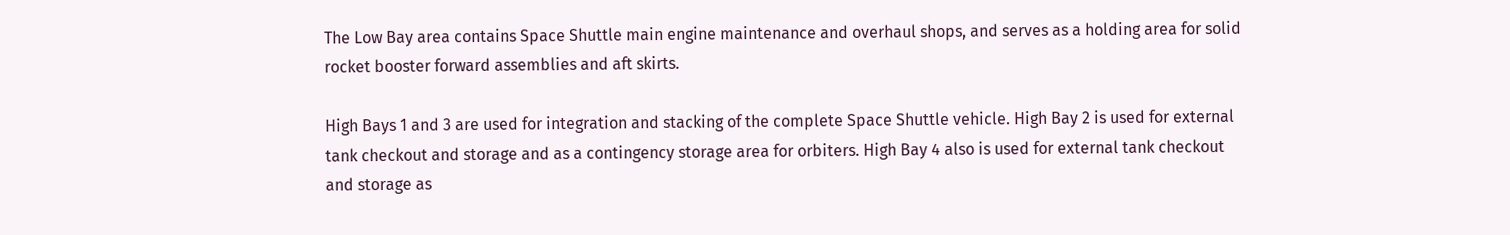The Low Bay area contains Space Shuttle main engine maintenance and overhaul shops, and serves as a holding area for solid rocket booster forward assemblies and aft skirts.

High Bays 1 and 3 are used for integration and stacking of the complete Space Shuttle vehicle. High Bay 2 is used for external tank checkout and storage and as a contingency storage area for orbiters. High Bay 4 also is used for external tank checkout and storage as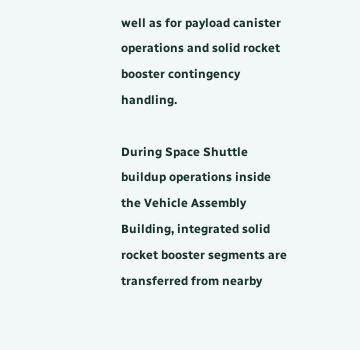well as for payload canister operations and solid rocket booster contingency handling.

During Space Shuttle buildup operations inside the Vehicle Assembly Building, integrated solid rocket booster segments are transferred from nearby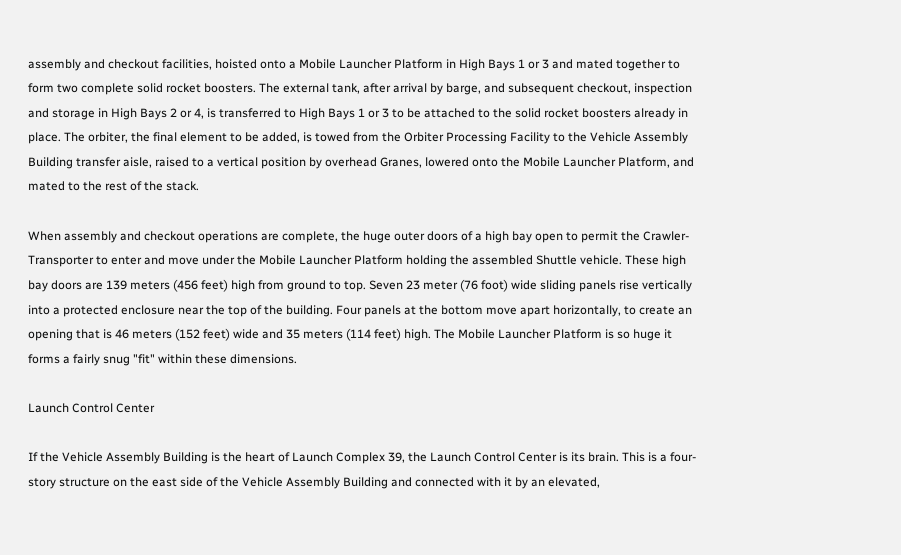assembly and checkout facilities, hoisted onto a Mobile Launcher Platform in High Bays 1 or 3 and mated together to form two complete solid rocket boosters. The external tank, after arrival by barge, and subsequent checkout, inspection and storage in High Bays 2 or 4, is transferred to High Bays 1 or 3 to be attached to the solid rocket boosters already in place. The orbiter, the final element to be added, is towed from the Orbiter Processing Facility to the Vehicle Assembly Building transfer aisle, raised to a vertical position by overhead Granes, lowered onto the Mobile Launcher Platform, and mated to the rest of the stack.

When assembly and checkout operations are complete, the huge outer doors of a high bay open to permit the Crawler-Transporter to enter and move under the Mobile Launcher Platform holding the assembled Shuttle vehicle. These high bay doors are 139 meters (456 feet) high from ground to top. Seven 23 meter (76 foot) wide sliding panels rise vertically into a protected enclosure near the top of the building. Four panels at the bottom move apart horizontally, to create an opening that is 46 meters (152 feet) wide and 35 meters (114 feet) high. The Mobile Launcher Platform is so huge it forms a fairly snug "fit" within these dimensions.

Launch Control Center

If the Vehicle Assembly Building is the heart of Launch Complex 39, the Launch Control Center is its brain. This is a four-story structure on the east side of the Vehicle Assembly Building and connected with it by an elevated,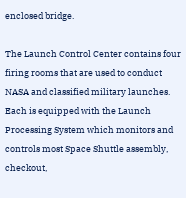enclosed bridge.

The Launch Control Center contains four firing rooms that are used to conduct NASA and classified military launches. Each is equipped with the Launch Processing System which monitors and controls most Space Shuttle assembly, checkout,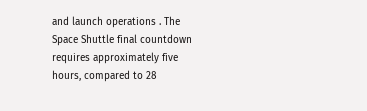and launch operations . The Space Shuttle final countdown requires approximately five hours, compared to 28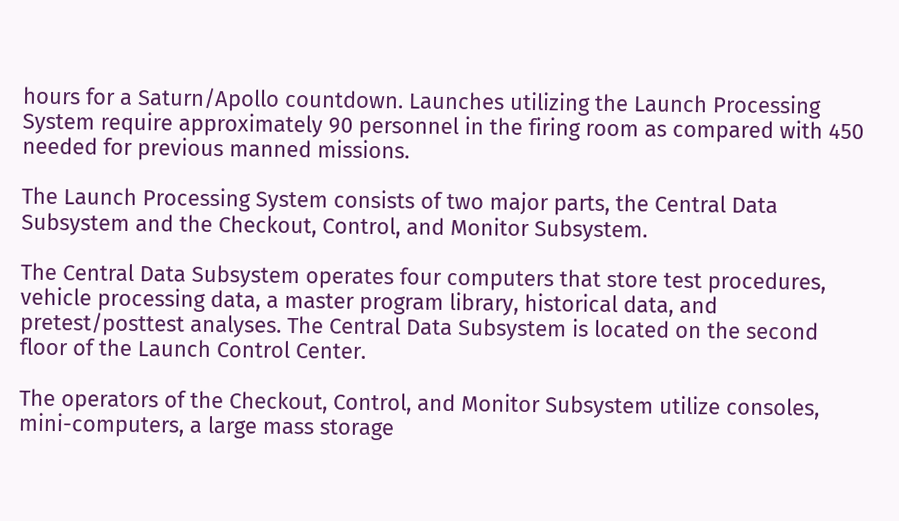hours for a Saturn/Apollo countdown. Launches utilizing the Launch Processing System require approximately 90 personnel in the firing room as compared with 450 needed for previous manned missions.

The Launch Processing System consists of two major parts, the Central Data Subsystem and the Checkout, Control, and Monitor Subsystem.

The Central Data Subsystem operates four computers that store test procedures, vehicle processing data, a master program library, historical data, and pretest/posttest analyses. The Central Data Subsystem is located on the second floor of the Launch Control Center.

The operators of the Checkout, Control, and Monitor Subsystem utilize consoles, mini-computers, a large mass storage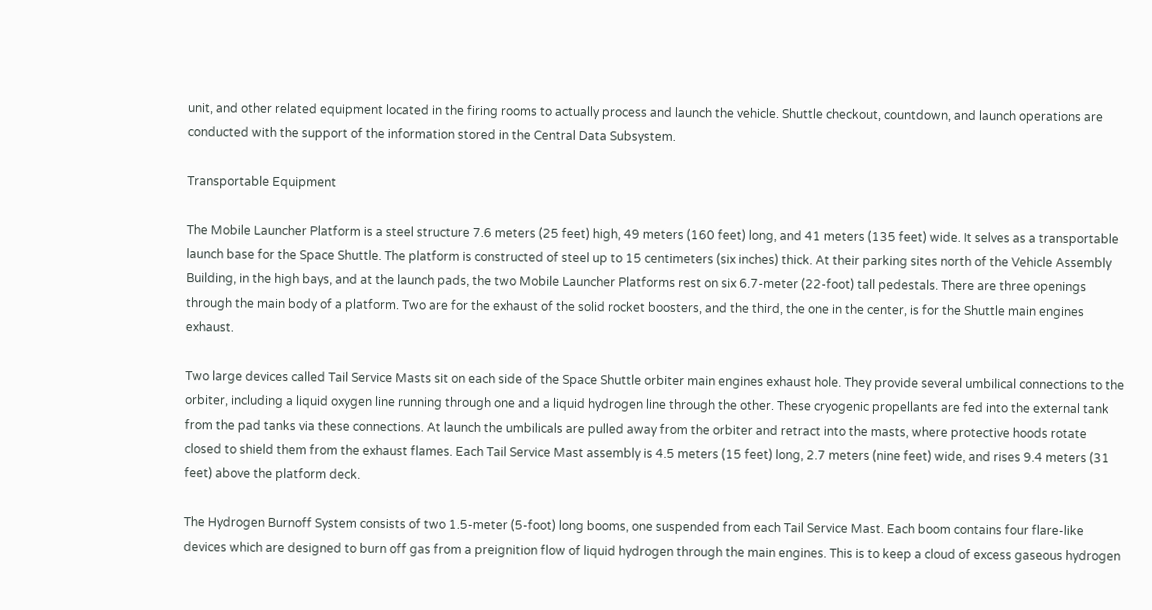unit, and other related equipment located in the firing rooms to actually process and launch the vehicle. Shuttle checkout, countdown, and launch operations are conducted with the support of the information stored in the Central Data Subsystem.

Transportable Equipment

The Mobile Launcher Platform is a steel structure 7.6 meters (25 feet) high, 49 meters (160 feet) long, and 41 meters (135 feet) wide. It selves as a transportable launch base for the Space Shuttle. The platform is constructed of steel up to 15 centimeters (six inches) thick. At their parking sites north of the Vehicle Assembly Building, in the high bays, and at the launch pads, the two Mobile Launcher Platforms rest on six 6.7-meter (22-foot) tall pedestals. There are three openings through the main body of a platform. Two are for the exhaust of the solid rocket boosters, and the third, the one in the center, is for the Shuttle main engines exhaust.

Two large devices called Tail Service Masts sit on each side of the Space Shuttle orbiter main engines exhaust hole. They provide several umbilical connections to the orbiter, including a liquid oxygen line running through one and a liquid hydrogen line through the other. These cryogenic propellants are fed into the external tank from the pad tanks via these connections. At launch the umbilicals are pulled away from the orbiter and retract into the masts, where protective hoods rotate closed to shield them from the exhaust flames. Each Tail Service Mast assembly is 4.5 meters (15 feet) long, 2.7 meters (nine feet) wide, and rises 9.4 meters (31 feet) above the platform deck.

The Hydrogen Burnoff System consists of two 1.5-meter (5-foot) long booms, one suspended from each Tail Service Mast. Each boom contains four flare-like devices which are designed to burn off gas from a preignition flow of liquid hydrogen through the main engines. This is to keep a cloud of excess gaseous hydrogen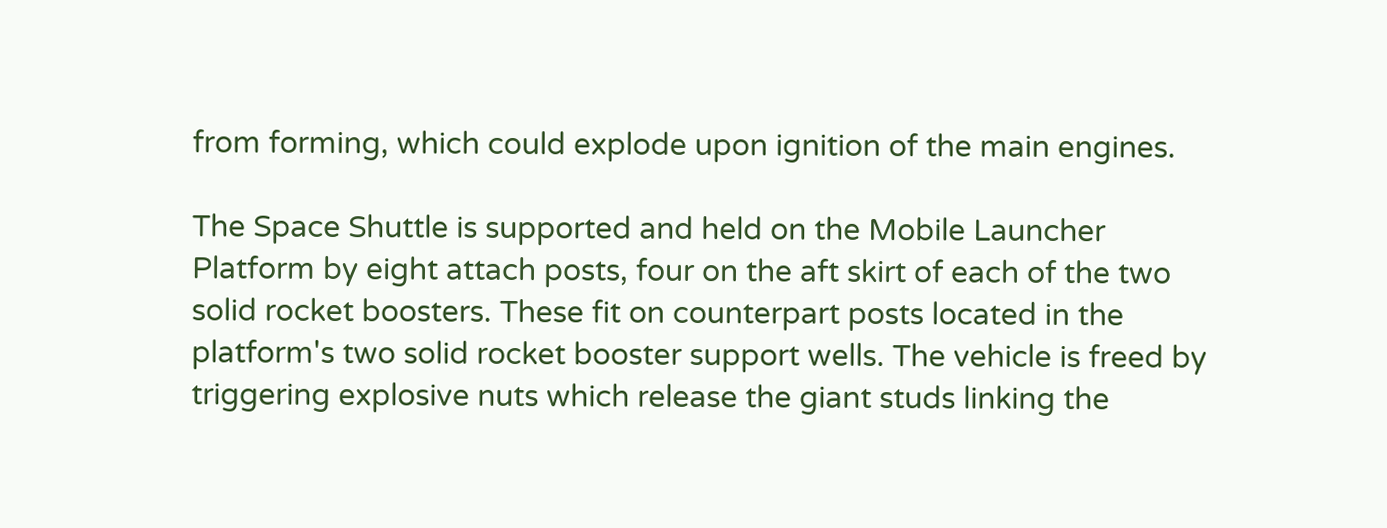from forming, which could explode upon ignition of the main engines.

The Space Shuttle is supported and held on the Mobile Launcher Platform by eight attach posts, four on the aft skirt of each of the two solid rocket boosters. These fit on counterpart posts located in the platform's two solid rocket booster support wells. The vehicle is freed by triggering explosive nuts which release the giant studs linking the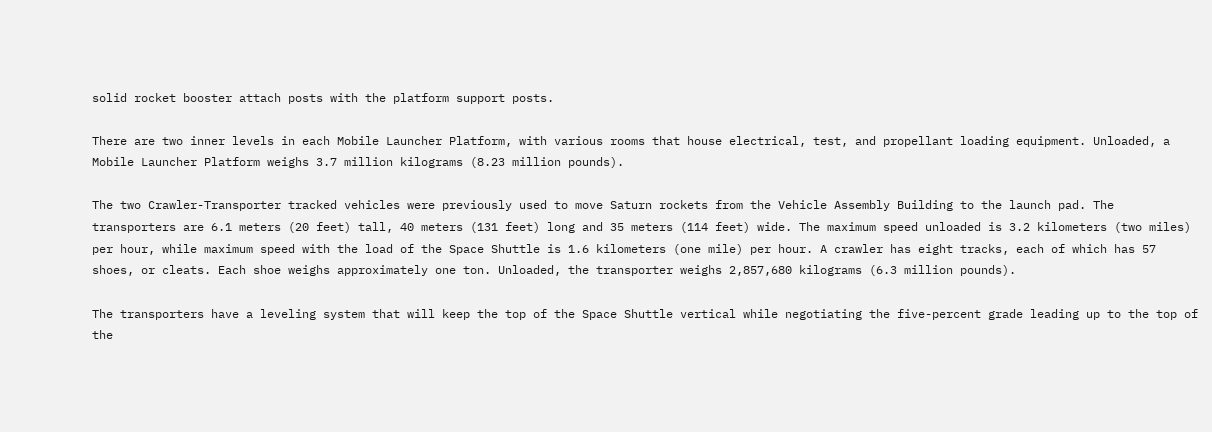solid rocket booster attach posts with the platform support posts.

There are two inner levels in each Mobile Launcher Platform, with various rooms that house electrical, test, and propellant loading equipment. Unloaded, a Mobile Launcher Platform weighs 3.7 million kilograms (8.23 million pounds).

The two Crawler-Transporter tracked vehicles were previously used to move Saturn rockets from the Vehicle Assembly Building to the launch pad. The transporters are 6.1 meters (20 feet) tall, 40 meters (131 feet) long and 35 meters (114 feet) wide. The maximum speed unloaded is 3.2 kilometers (two miles) per hour, while maximum speed with the load of the Space Shuttle is 1.6 kilometers (one mile) per hour. A crawler has eight tracks, each of which has 57 shoes, or cleats. Each shoe weighs approximately one ton. Unloaded, the transporter weighs 2,857,680 kilograms (6.3 million pounds).

The transporters have a leveling system that will keep the top of the Space Shuttle vertical while negotiating the five-percent grade leading up to the top of the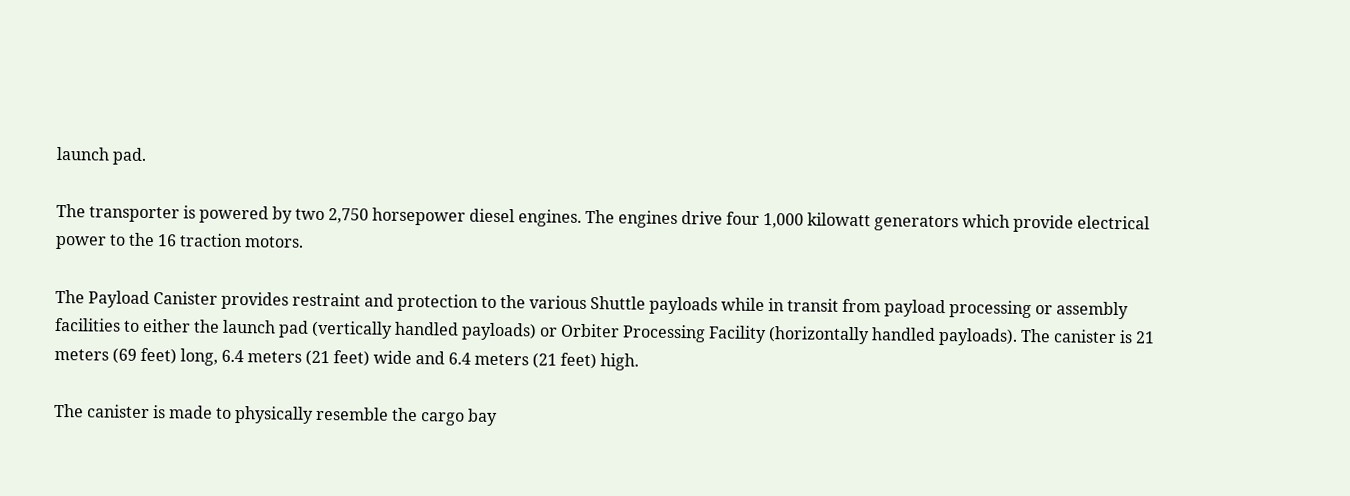launch pad.

The transporter is powered by two 2,750 horsepower diesel engines. The engines drive four 1,000 kilowatt generators which provide electrical power to the 16 traction motors.

The Payload Canister provides restraint and protection to the various Shuttle payloads while in transit from payload processing or assembly facilities to either the launch pad (vertically handled payloads) or Orbiter Processing Facility (horizontally handled payloads). The canister is 21 meters (69 feet) long, 6.4 meters (21 feet) wide and 6.4 meters (21 feet) high.

The canister is made to physically resemble the cargo bay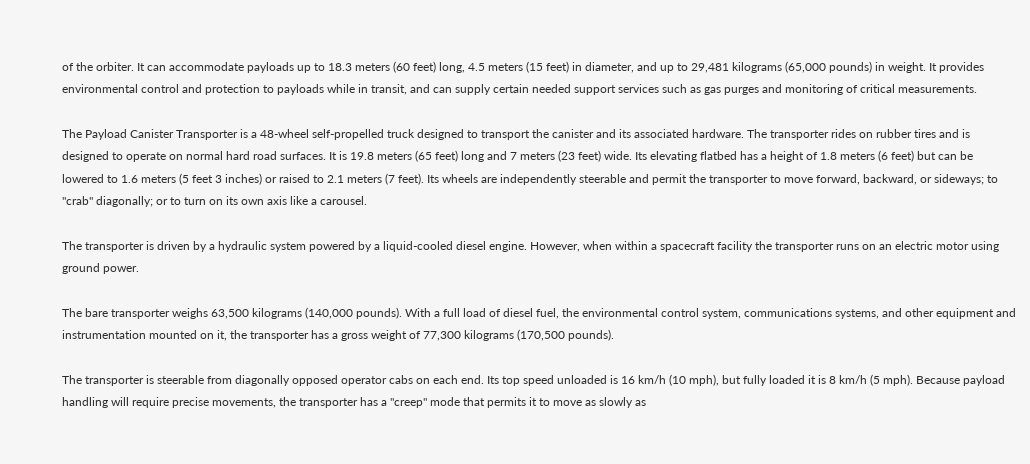of the orbiter. It can accommodate payloads up to 18.3 meters (60 feet) long, 4.5 meters (15 feet) in diameter, and up to 29,481 kilograms (65,000 pounds) in weight. It provides environmental control and protection to payloads while in transit, and can supply certain needed support services such as gas purges and monitoring of critical measurements.

The Payload Canister Transporter is a 48-wheel self-propelled truck designed to transport the canister and its associated hardware. The transporter rides on rubber tires and is designed to operate on normal hard road surfaces. It is 19.8 meters (65 feet) long and 7 meters (23 feet) wide. Its elevating flatbed has a height of 1.8 meters (6 feet) but can be lowered to 1.6 meters (5 feet 3 inches) or raised to 2.1 meters (7 feet). Its wheels are independently steerable and permit the transporter to move forward, backward, or sideways; to "crab" diagonally; or to turn on its own axis like a carousel.

The transporter is driven by a hydraulic system powered by a liquid-cooled diesel engine. However, when within a spacecraft facility the transporter runs on an electric motor using ground power.

The bare transporter weighs 63,500 kilograms (140,000 pounds). With a full load of diesel fuel, the environmental control system, communications systems, and other equipment and instrumentation mounted on it, the transporter has a gross weight of 77,300 kilograms (170,500 pounds).

The transporter is steerable from diagonally opposed operator cabs on each end. Its top speed unloaded is 16 km/h (10 mph), but fully loaded it is 8 km/h (5 mph). Because payload handling will require precise movements, the transporter has a "creep" mode that permits it to move as slowly as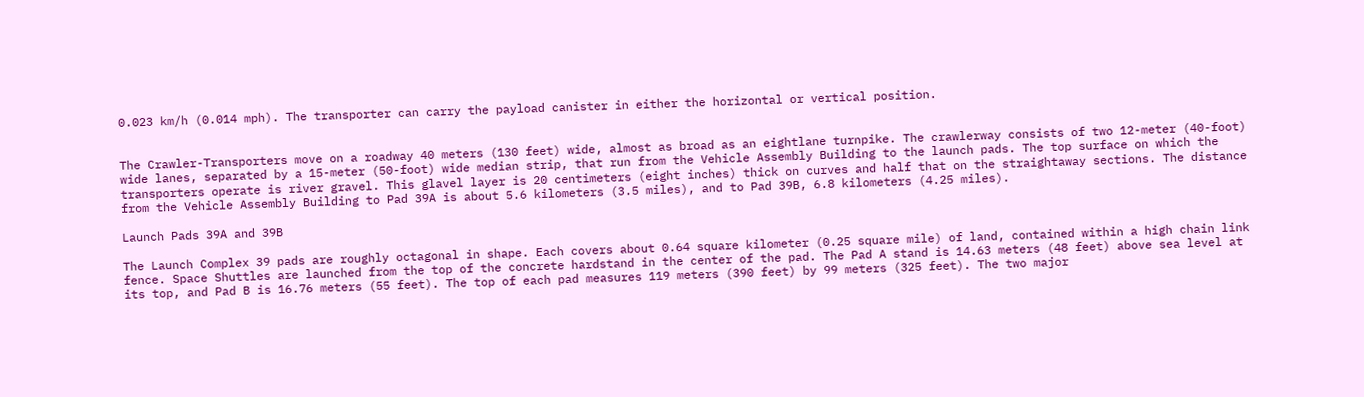0.023 km/h (0.014 mph). The transporter can carry the payload canister in either the horizontal or vertical position.


The Crawler-Transporters move on a roadway 40 meters (130 feet) wide, almost as broad as an eightlane turnpike. The crawlerway consists of two 12-meter (40-foot) wide lanes, separated by a 15-meter (50-foot) wide median strip, that run from the Vehicle Assembly Building to the launch pads. The top surface on which the transporters operate is river gravel. This glavel layer is 20 centimeters (eight inches) thick on curves and half that on the straightaway sections. The distance from the Vehicle Assembly Building to Pad 39A is about 5.6 kilometers (3.5 miles), and to Pad 39B, 6.8 kilometers (4.25 miles).

Launch Pads 39A and 39B

The Launch Complex 39 pads are roughly octagonal in shape. Each covers about 0.64 square kilometer (0.25 square mile) of land, contained within a high chain link fence. Space Shuttles are launched from the top of the concrete hardstand in the center of the pad. The Pad A stand is 14.63 meters (48 feet) above sea level at its top, and Pad B is 16.76 meters (55 feet). The top of each pad measures 119 meters (390 feet) by 99 meters (325 feet). The two major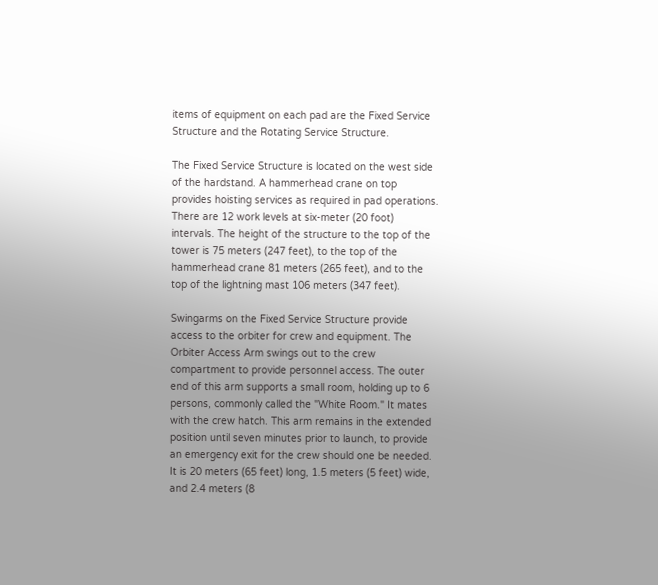items of equipment on each pad are the Fixed Service Structure and the Rotating Service Structure.

The Fixed Service Structure is located on the west side of the hardstand. A hammerhead crane on top provides hoisting services as required in pad operations. There are 12 work levels at six-meter (20 foot) intervals. The height of the structure to the top of the tower is 75 meters (247 feet), to the top of the hammerhead crane 81 meters (265 feet), and to the top of the lightning mast 106 meters (347 feet).

Swingarms on the Fixed Service Structure provide access to the orbiter for crew and equipment. The Orbiter Access Arm swings out to the crew compartment to provide personnel access. The outer end of this arm supports a small room, holding up to 6 persons, commonly called the "White Room." It mates with the crew hatch. This arm remains in the extended position until seven minutes prior to launch, to provide an emergency exit for the crew should one be needed. It is 20 meters (65 feet) long, 1.5 meters (5 feet) wide, and 2.4 meters (8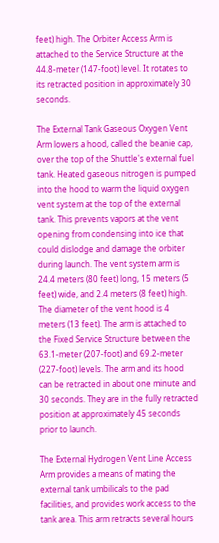feet) high. The Orbiter Access Arm is attached to the Service Structure at the 44.8-meter (147-foot) level. It rotates to its retracted position in approximately 30 seconds.

The External Tank Gaseous Oxygen Vent Arm lowers a hood, called the beanie cap, over the top of the Shuttle's external fuel tank. Heated gaseous nitrogen is pumped into the hood to warm the liquid oxygen vent system at the top of the external tank. This prevents vapors at the vent opening from condensing into ice that could dislodge and damage the orbiter during launch. The vent system arm is 24.4 meters (80 feet) long, 15 meters (5 feet) wide, and 2.4 meters (8 feet) high. The diameter of the vent hood is 4 meters (13 feet). The arm is attached to the Fixed Service Structure between the 63.1-meter (207-foot) and 69.2-meter (227-foot) levels. The arm and its hood can be retracted in about one minute and 30 seconds. They are in the fully retracted position at approximately 45 seconds prior to launch.

The External Hydrogen Vent Line Access Arm provides a means of mating the external tank umbilicals to the pad facilities, and provides work access to the tank area. This arm retracts several hours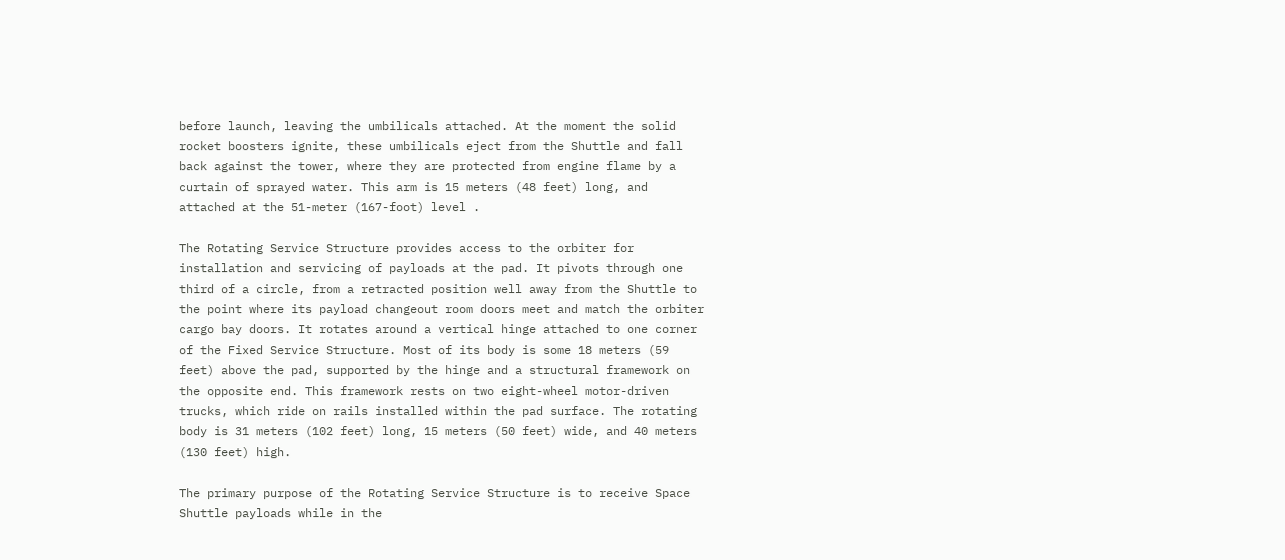before launch, leaving the umbilicals attached. At the moment the solid rocket boosters ignite, these umbilicals eject from the Shuttle and fall back against the tower, where they are protected from engine flame by a curtain of sprayed water. This arm is 15 meters (48 feet) long, and attached at the 51-meter (167-foot) level .

The Rotating Service Structure provides access to the orbiter for installation and servicing of payloads at the pad. It pivots through one third of a circle, from a retracted position well away from the Shuttle to the point where its payload changeout room doors meet and match the orbiter cargo bay doors. It rotates around a vertical hinge attached to one corner of the Fixed Service Structure. Most of its body is some 18 meters (59 feet) above the pad, supported by the hinge and a structural framework on the opposite end. This framework rests on two eight-wheel motor-driven trucks, which ride on rails installed within the pad surface. The rotating body is 31 meters (102 feet) long, 15 meters (50 feet) wide, and 40 meters (130 feet) high.

The primary purpose of the Rotating Service Structure is to receive Space Shuttle payloads while in the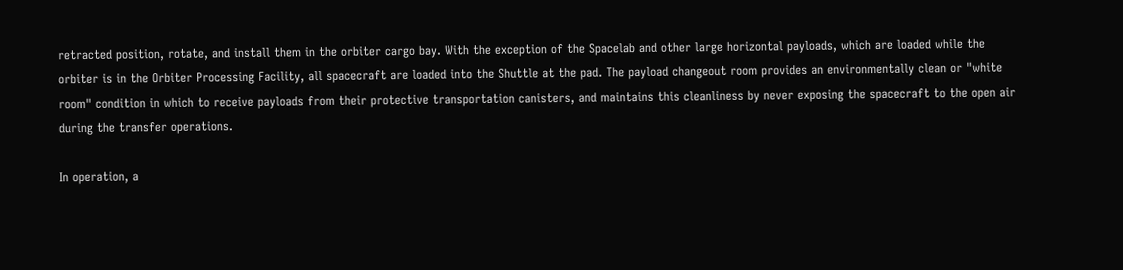retracted position, rotate, and install them in the orbiter cargo bay. With the exception of the Spacelab and other large horizontal payloads, which are loaded while the orbiter is in the Orbiter Processing Facility, all spacecraft are loaded into the Shuttle at the pad. The payload changeout room provides an environmentally clean or "white room" condition in which to receive payloads from their protective transportation canisters, and maintains this cleanliness by never exposing the spacecraft to the open air during the transfer operations.

In operation, a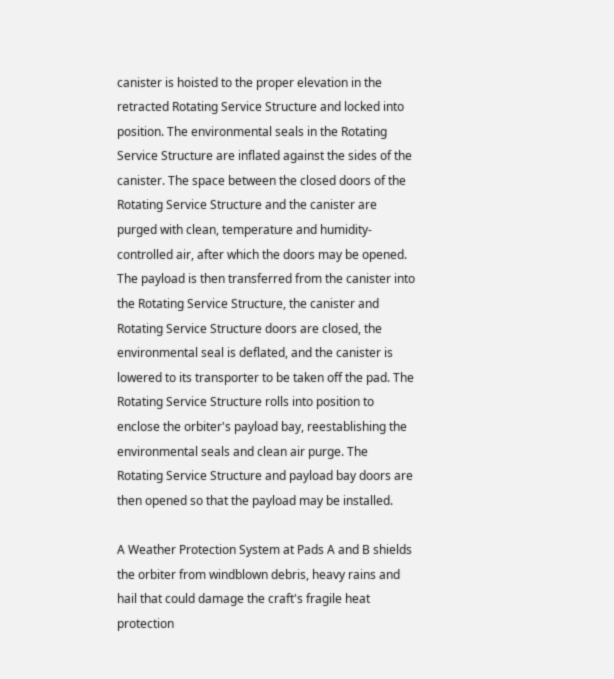canister is hoisted to the proper elevation in the retracted Rotating Service Structure and locked into position. The environmental seals in the Rotating Service Structure are inflated against the sides of the canister. The space between the closed doors of the Rotating Service Structure and the canister are purged with clean, temperature and humidity-controlled air, after which the doors may be opened. The payload is then transferred from the canister into the Rotating Service Structure, the canister and Rotating Service Structure doors are closed, the environmental seal is deflated, and the canister is lowered to its transporter to be taken off the pad. The Rotating Service Structure rolls into position to enclose the orbiter's payload bay, reestablishing the environmental seals and clean air purge. The Rotating Service Structure and payload bay doors are then opened so that the payload may be installed.

A Weather Protection System at Pads A and B shields the orbiter from windblown debris, heavy rains and hail that could damage the craft's fragile heat protection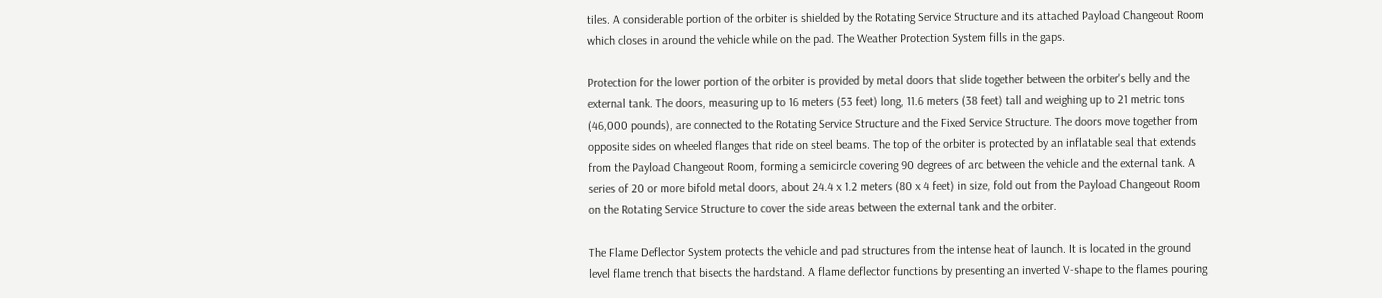tiles. A considerable portion of the orbiter is shielded by the Rotating Service Structure and its attached Payload Changeout Room which closes in around the vehicle while on the pad. The Weather Protection System fills in the gaps.

Protection for the lower portion of the orbiter is provided by metal doors that slide together between the orbiter's belly and the external tank. The doors, measuring up to 16 meters (53 feet) long, 11.6 meters (38 feet) tall and weighing up to 21 metric tons (46,000 pounds), are connected to the Rotating Service Structure and the Fixed Service Structure. The doors move together from opposite sides on wheeled flanges that ride on steel beams. The top of the orbiter is protected by an inflatable seal that extends from the Payload Changeout Room, forming a semicircle covering 90 degrees of arc between the vehicle and the external tank. A series of 20 or more bifold metal doors, about 24.4 x 1.2 meters (80 x 4 feet) in size, fold out from the Payload Changeout Room on the Rotating Service Structure to cover the side areas between the external tank and the orbiter.

The Flame Deflector System protects the vehicle and pad structures from the intense heat of launch. It is located in the ground level flame trench that bisects the hardstand. A flame deflector functions by presenting an inverted V-shape to the flames pouring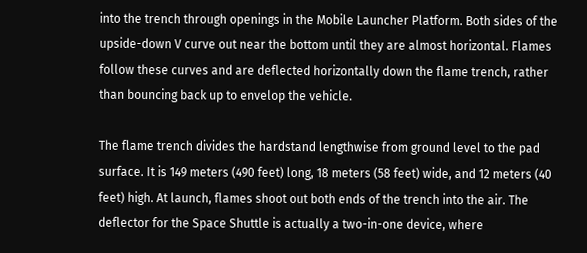into the trench through openings in the Mobile Launcher Platform. Both sides of the upside-down V curve out near the bottom until they are almost horizontal. Flames follow these curves and are deflected horizontally down the flame trench, rather than bouncing back up to envelop the vehicle.

The flame trench divides the hardstand lengthwise from ground level to the pad surface. It is 149 meters (490 feet) long, 18 meters (58 feet) wide, and 12 meters (40 feet) high. At launch, flames shoot out both ends of the trench into the air. The deflector for the Space Shuttle is actually a two-in-one device, where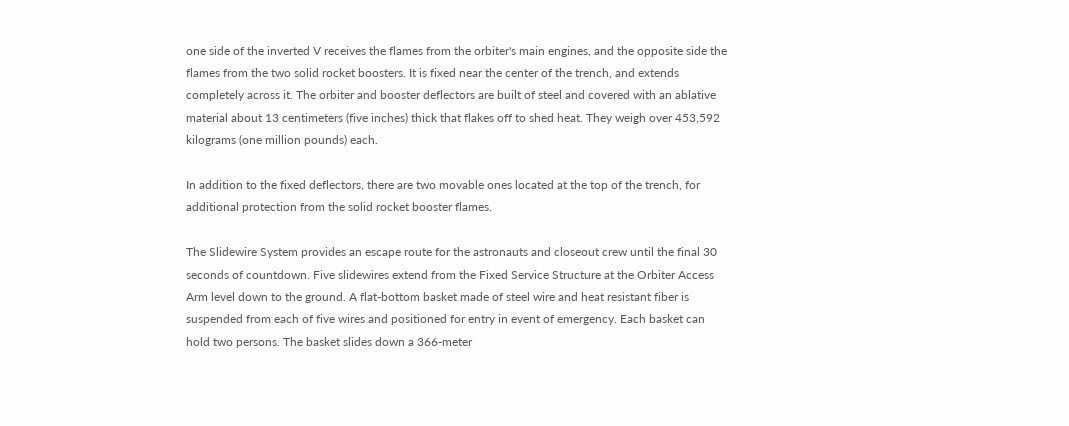one side of the inverted V receives the flames from the orbiter's main engines, and the opposite side the flames from the two solid rocket boosters. It is fixed near the center of the trench, and extends completely across it. The orbiter and booster deflectors are built of steel and covered with an ablative material about 13 centimeters (five inches) thick that flakes off to shed heat. They weigh over 453,592 kilograms (one million pounds) each.

In addition to the fixed deflectors, there are two movable ones located at the top of the trench, for additional protection from the solid rocket booster flames.

The Slidewire System provides an escape route for the astronauts and closeout crew until the final 30 seconds of countdown. Five slidewires extend from the Fixed Service Structure at the Orbiter Access Arm level down to the ground. A flat-bottom basket made of steel wire and heat resistant fiber is suspended from each of five wires and positioned for entry in event of emergency. Each basket can hold two persons. The basket slides down a 366-meter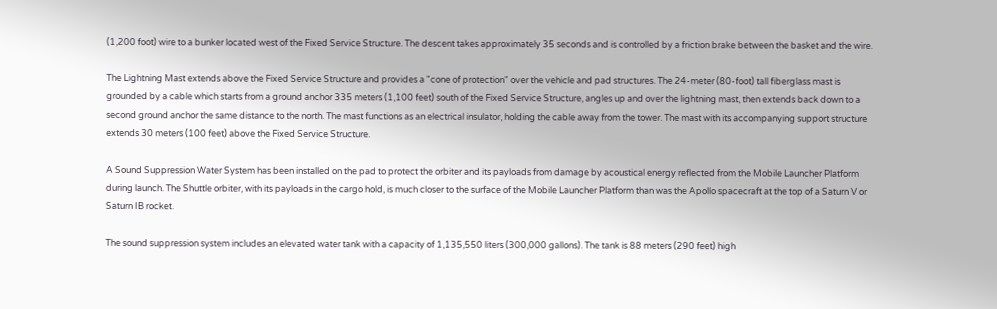(1,200 foot) wire to a bunker located west of the Fixed Service Structure. The descent takes approximately 35 seconds and is controlled by a friction brake between the basket and the wire.

The Lightning Mast extends above the Fixed Service Structure and provides a "cone of protection" over the vehicle and pad structures. The 24-meter (80-foot) tall fiberglass mast is grounded by a cable which starts from a ground anchor 335 meters (1,100 feet) south of the Fixed Service Structure, angles up and over the lightning mast, then extends back down to a second ground anchor the same distance to the north. The mast functions as an electrical insulator, holding the cable away from the tower. The mast with its accompanying support structure extends 30 meters (100 feet) above the Fixed Service Structure.

A Sound Suppression Water System has been installed on the pad to protect the orbiter and its payloads from damage by acoustical energy reflected from the Mobile Launcher Platform during launch. The Shuttle orbiter, with its payloads in the cargo hold, is much closer to the surface of the Mobile Launcher Platform than was the Apollo spacecraft at the top of a Saturn V or Saturn IB rocket.

The sound suppression system includes an elevated water tank with a capacity of 1,135,550 liters (300,000 gallons). The tank is 88 meters (290 feet) high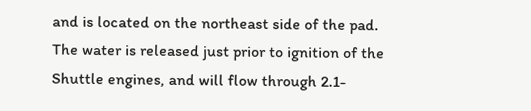and is located on the northeast side of the pad. The water is released just prior to ignition of the Shuttle engines, and will flow through 2.1-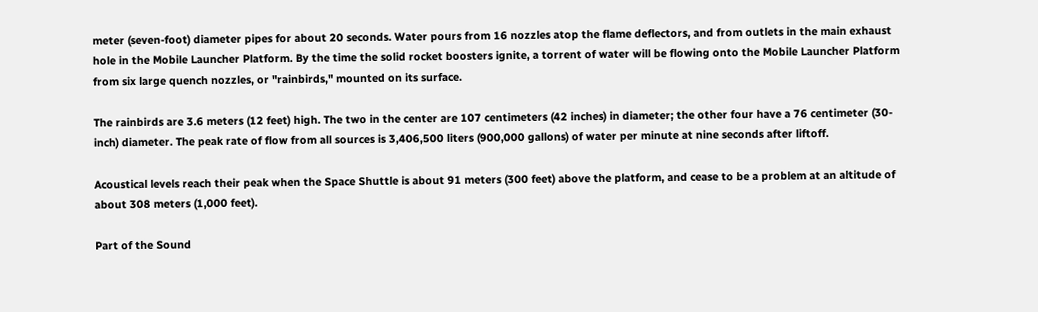meter (seven-foot) diameter pipes for about 20 seconds. Water pours from 16 nozzles atop the flame deflectors, and from outlets in the main exhaust hole in the Mobile Launcher Platform. By the time the solid rocket boosters ignite, a torrent of water will be flowing onto the Mobile Launcher Platform from six large quench nozzles, or "rainbirds," mounted on its surface.

The rainbirds are 3.6 meters (12 feet) high. The two in the center are 107 centimeters (42 inches) in diameter; the other four have a 76 centimeter (30-inch) diameter. The peak rate of flow from all sources is 3,406,500 liters (900,000 gallons) of water per minute at nine seconds after liftoff.

Acoustical levels reach their peak when the Space Shuttle is about 91 meters (300 feet) above the platform, and cease to be a problem at an altitude of about 308 meters (1,000 feet).

Part of the Sound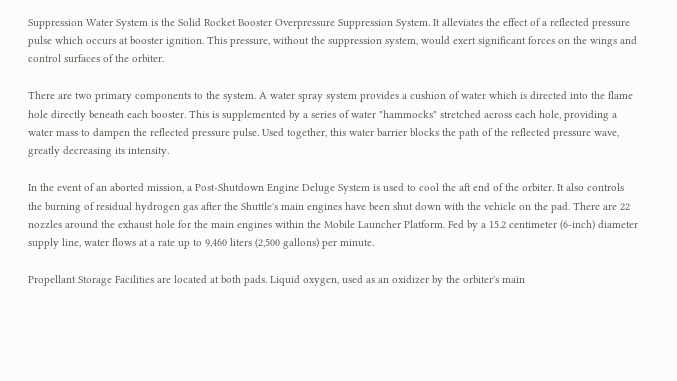Suppression Water System is the Solid Rocket Booster Overpressure Suppression System. It alleviates the effect of a reflected pressure pulse which occurs at booster ignition. This pressure, without the suppression system, would exert significant forces on the wings and control surfaces of the orbiter.

There are two primary components to the system. A water spray system provides a cushion of water which is directed into the flame hole directly beneath each booster. This is supplemented by a series of water "hammocks" stretched across each hole, providing a water mass to dampen the reflected pressure pulse. Used together, this water barrier blocks the path of the reflected pressure wave, greatly decreasing its intensity.

In the event of an aborted mission, a Post-Shutdown Engine Deluge System is used to cool the aft end of the orbiter. It also controls the burning of residual hydrogen gas after the Shuttle's main engines have been shut down with the vehicle on the pad. There are 22 nozzles around the exhaust hole for the main engines within the Mobile Launcher Platform. Fed by a 15.2 centimeter (6-inch) diameter supply line, water flows at a rate up to 9,460 liters (2,500 gallons) per minute.

Propellant Storage Facilities are located at both pads. Liquid oxygen, used as an oxidizer by the orbiter's main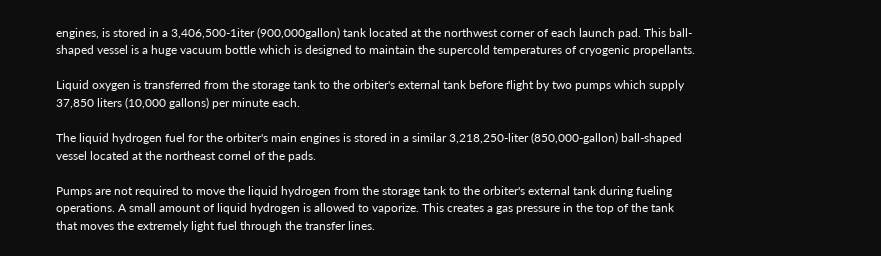engines, is stored in a 3,406,500-1iter (900,000gallon) tank located at the northwest corner of each launch pad. This ball-shaped vessel is a huge vacuum bottle which is designed to maintain the supercold temperatures of cryogenic propellants.

Liquid oxygen is transferred from the storage tank to the orbiter's external tank before flight by two pumps which supply 37,850 liters (10,000 gallons) per minute each.

The liquid hydrogen fuel for the orbiter's main engines is stored in a similar 3,218,250-liter (850,000-gallon) ball-shaped vessel located at the northeast cornel of the pads.

Pumps are not required to move the liquid hydrogen from the storage tank to the orbiter's external tank during fueling operations. A small amount of liquid hydrogen is allowed to vaporize. This creates a gas pressure in the top of the tank that moves the extremely light fuel through the transfer lines.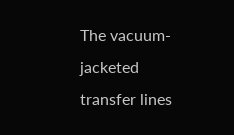The vacuum-jacketed transfer lines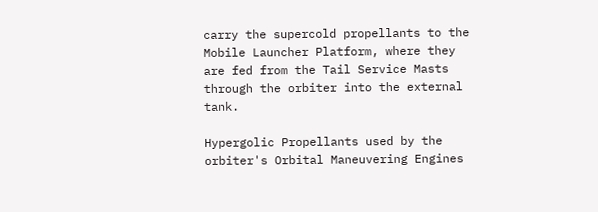carry the supercold propellants to the Mobile Launcher Platform, where they are fed from the Tail Service Masts through the orbiter into the external tank.

Hypergolic Propellants used by the orbiter's Orbital Maneuvering Engines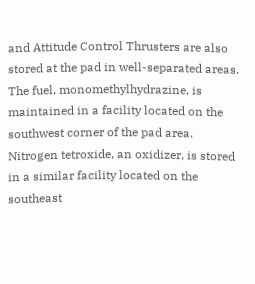and Attitude Control Thrusters are also stored at the pad in well-separated areas. The fuel, monomethylhydrazine, is maintained in a facility located on the southwest corner of the pad area. Nitrogen tetroxide, an oxidizer, is stored in a similar facility located on the southeast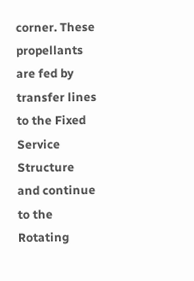corner. These propellants are fed by transfer lines to the Fixed Service Structure and continue to the Rotating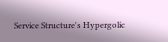Service Structure's Hypergolic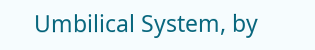Umbilical System, by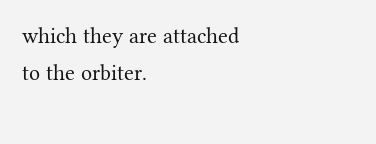which they are attached to the orbiter.